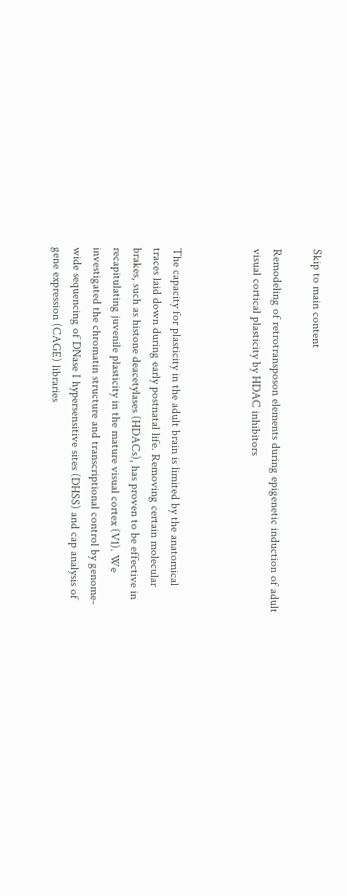Skip to main content

Remodeling of retrotransposon elements during epigenetic induction of adult visual cortical plasticity by HDAC inhibitors



The capacity for plasticity in the adult brain is limited by the anatomical traces laid down during early postnatal life. Removing certain molecular brakes, such as histone deacetylases (HDACs), has proven to be effective in recapitulating juvenile plasticity in the mature visual cortex (V1). We investigated the chromatin structure and transcriptional control by genome-wide sequencing of DNase I hypersensitive sites (DHSS) and cap analysis of gene expression (CAGE) libraries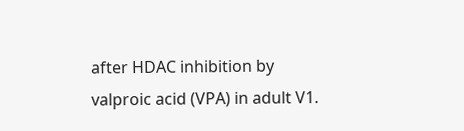after HDAC inhibition by valproic acid (VPA) in adult V1.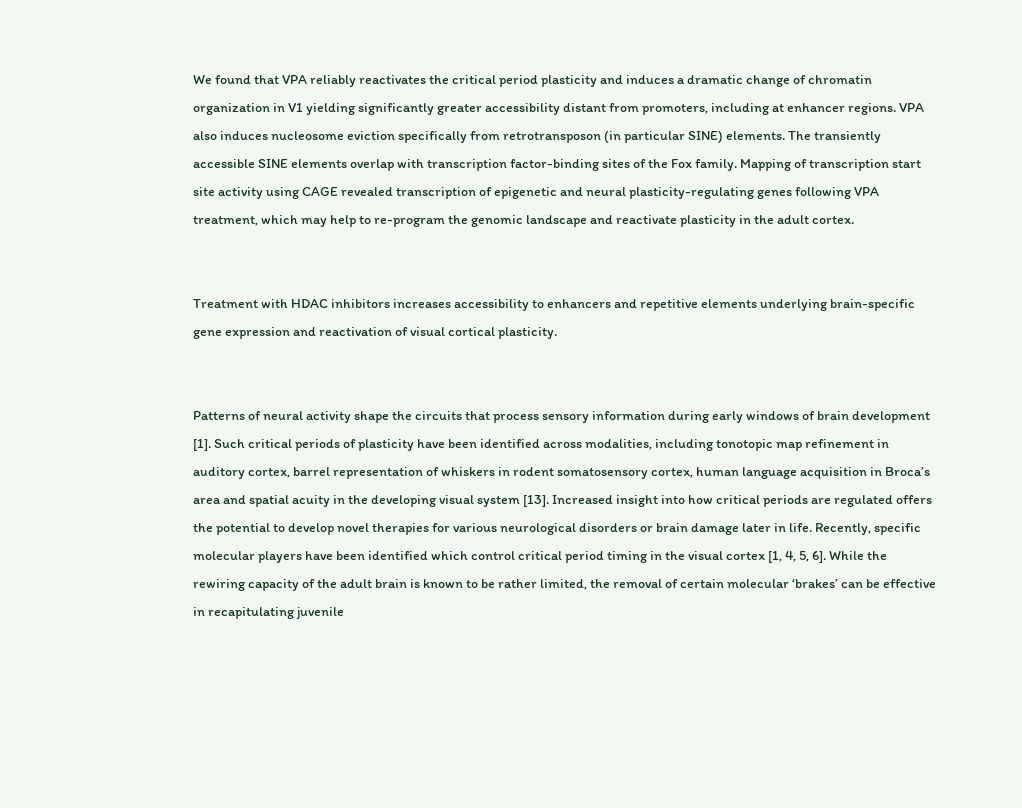We found that VPA reliably reactivates the critical period plasticity and induces a dramatic change of chromatin organization in V1 yielding significantly greater accessibility distant from promoters, including at enhancer regions. VPA also induces nucleosome eviction specifically from retrotransposon (in particular SINE) elements. The transiently accessible SINE elements overlap with transcription factor-binding sites of the Fox family. Mapping of transcription start site activity using CAGE revealed transcription of epigenetic and neural plasticity-regulating genes following VPA treatment, which may help to re-program the genomic landscape and reactivate plasticity in the adult cortex.


Treatment with HDAC inhibitors increases accessibility to enhancers and repetitive elements underlying brain-specific gene expression and reactivation of visual cortical plasticity.


Patterns of neural activity shape the circuits that process sensory information during early windows of brain development [1]. Such critical periods of plasticity have been identified across modalities, including tonotopic map refinement in auditory cortex, barrel representation of whiskers in rodent somatosensory cortex, human language acquisition in Broca’s area and spatial acuity in the developing visual system [13]. Increased insight into how critical periods are regulated offers the potential to develop novel therapies for various neurological disorders or brain damage later in life. Recently, specific molecular players have been identified which control critical period timing in the visual cortex [1, 4, 5, 6]. While the rewiring capacity of the adult brain is known to be rather limited, the removal of certain molecular ‘brakes’ can be effective in recapitulating juvenile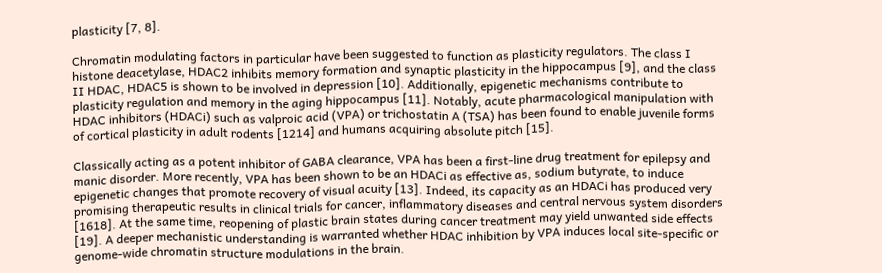plasticity [7, 8].

Chromatin modulating factors in particular have been suggested to function as plasticity regulators. The class I histone deacetylase, HDAC2 inhibits memory formation and synaptic plasticity in the hippocampus [9], and the class II HDAC, HDAC5 is shown to be involved in depression [10]. Additionally, epigenetic mechanisms contribute to plasticity regulation and memory in the aging hippocampus [11]. Notably, acute pharmacological manipulation with HDAC inhibitors (HDACi) such as valproic acid (VPA) or trichostatin A (TSA) has been found to enable juvenile forms of cortical plasticity in adult rodents [1214] and humans acquiring absolute pitch [15].

Classically acting as a potent inhibitor of GABA clearance, VPA has been a first-line drug treatment for epilepsy and manic disorder. More recently, VPA has been shown to be an HDACi as effective as, sodium butyrate, to induce epigenetic changes that promote recovery of visual acuity [13]. Indeed, its capacity as an HDACi has produced very promising therapeutic results in clinical trials for cancer, inflammatory diseases and central nervous system disorders [1618]. At the same time, reopening of plastic brain states during cancer treatment may yield unwanted side effects [19]. A deeper mechanistic understanding is warranted whether HDAC inhibition by VPA induces local site-specific or genome-wide chromatin structure modulations in the brain.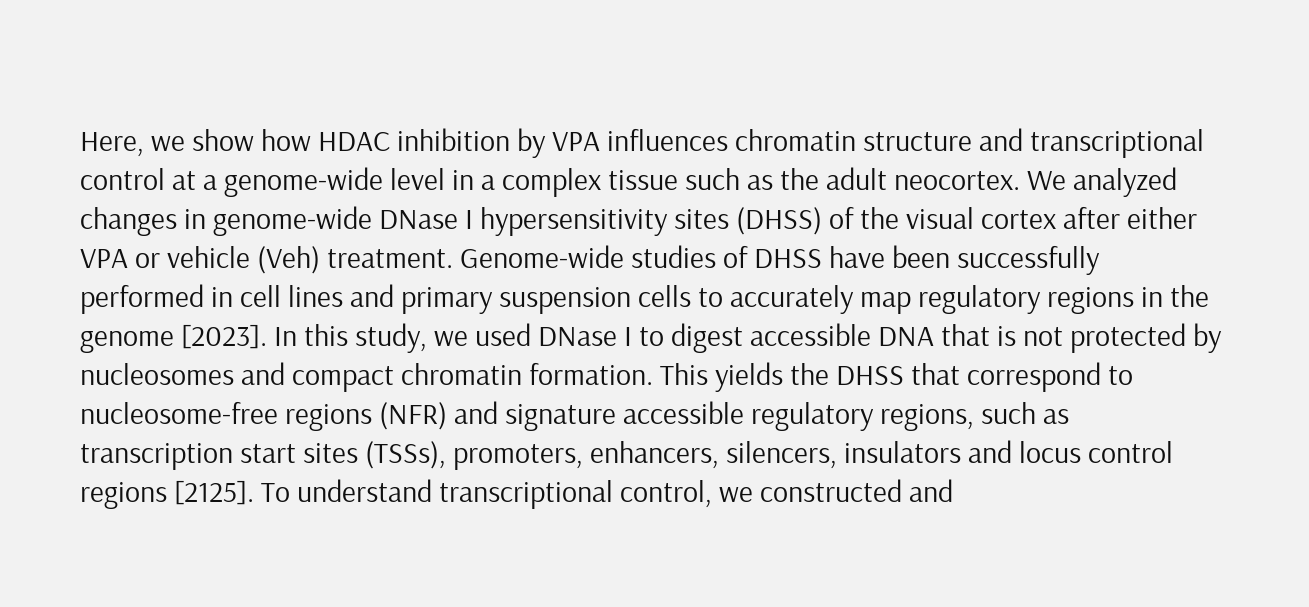Here, we show how HDAC inhibition by VPA influences chromatin structure and transcriptional control at a genome-wide level in a complex tissue such as the adult neocortex. We analyzed changes in genome-wide DNase I hypersensitivity sites (DHSS) of the visual cortex after either VPA or vehicle (Veh) treatment. Genome-wide studies of DHSS have been successfully performed in cell lines and primary suspension cells to accurately map regulatory regions in the genome [2023]. In this study, we used DNase I to digest accessible DNA that is not protected by nucleosomes and compact chromatin formation. This yields the DHSS that correspond to nucleosome-free regions (NFR) and signature accessible regulatory regions, such as transcription start sites (TSSs), promoters, enhancers, silencers, insulators and locus control regions [2125]. To understand transcriptional control, we constructed and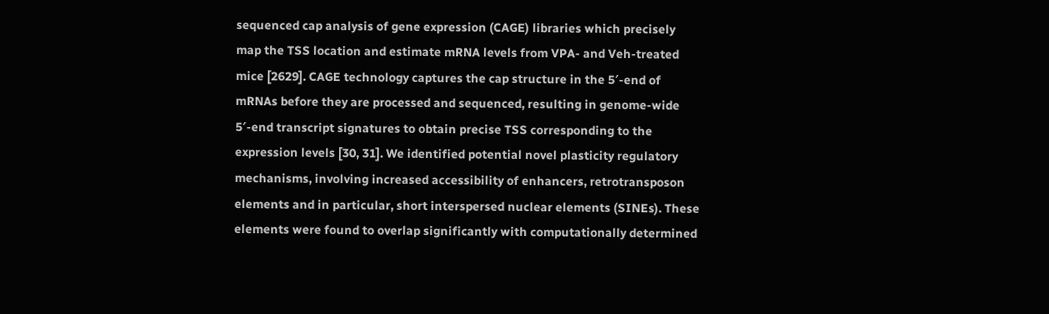sequenced cap analysis of gene expression (CAGE) libraries which precisely map the TSS location and estimate mRNA levels from VPA- and Veh-treated mice [2629]. CAGE technology captures the cap structure in the 5′-end of mRNAs before they are processed and sequenced, resulting in genome-wide 5′-end transcript signatures to obtain precise TSS corresponding to the expression levels [30, 31]. We identified potential novel plasticity regulatory mechanisms, involving increased accessibility of enhancers, retrotransposon elements and in particular, short interspersed nuclear elements (SINEs). These elements were found to overlap significantly with computationally determined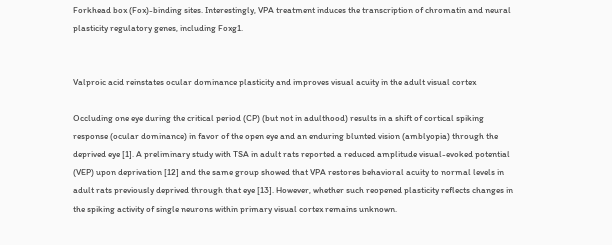Forkhead box (Fox)-binding sites. Interestingly, VPA treatment induces the transcription of chromatin and neural plasticity regulatory genes, including Foxg1.


Valproic acid reinstates ocular dominance plasticity and improves visual acuity in the adult visual cortex

Occluding one eye during the critical period (CP) (but not in adulthood) results in a shift of cortical spiking response (ocular dominance) in favor of the open eye and an enduring blunted vision (amblyopia) through the deprived eye [1]. A preliminary study with TSA in adult rats reported a reduced amplitude visual-evoked potential (VEP) upon deprivation [12] and the same group showed that VPA restores behavioral acuity to normal levels in adult rats previously deprived through that eye [13]. However, whether such reopened plasticity reflects changes in the spiking activity of single neurons within primary visual cortex remains unknown.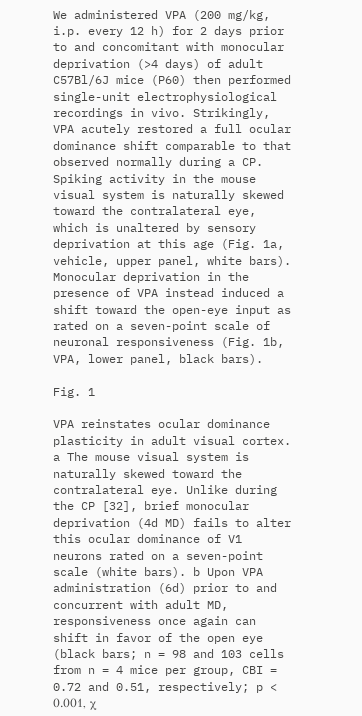We administered VPA (200 mg/kg, i.p. every 12 h) for 2 days prior to and concomitant with monocular deprivation (>4 days) of adult C57Bl/6J mice (P60) then performed single-unit electrophysiological recordings in vivo. Strikingly, VPA acutely restored a full ocular dominance shift comparable to that observed normally during a CP. Spiking activity in the mouse visual system is naturally skewed toward the contralateral eye, which is unaltered by sensory deprivation at this age (Fig. 1a, vehicle, upper panel, white bars). Monocular deprivation in the presence of VPA instead induced a shift toward the open-eye input as rated on a seven-point scale of neuronal responsiveness (Fig. 1b, VPA, lower panel, black bars).

Fig. 1

VPA reinstates ocular dominance plasticity in adult visual cortex. a The mouse visual system is naturally skewed toward the contralateral eye. Unlike during the CP [32], brief monocular deprivation (4d MD) fails to alter this ocular dominance of V1 neurons rated on a seven-point scale (white bars). b Upon VPA administration (6d) prior to and concurrent with adult MD, responsiveness once again can shift in favor of the open eye (black bars; n = 98 and 103 cells from n = 4 mice per group, CBI = 0.72 and 0.51, respectively; p < 0.001, χ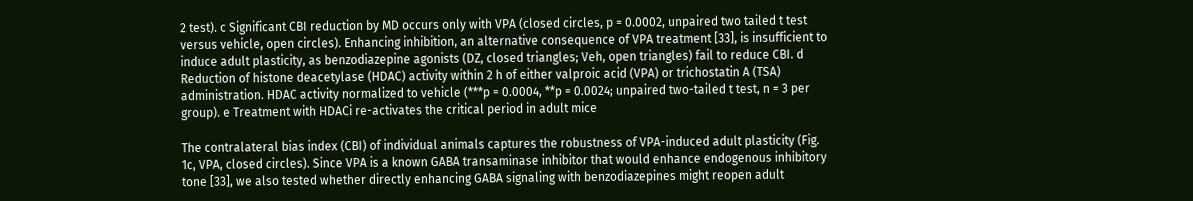2 test). c Significant CBI reduction by MD occurs only with VPA (closed circles, p = 0.0002, unpaired two tailed t test versus vehicle, open circles). Enhancing inhibition, an alternative consequence of VPA treatment [33], is insufficient to induce adult plasticity, as benzodiazepine agonists (DZ, closed triangles; Veh, open triangles) fail to reduce CBI. d Reduction of histone deacetylase (HDAC) activity within 2 h of either valproic acid (VPA) or trichostatin A (TSA) administration. HDAC activity normalized to vehicle (***p = 0.0004, **p = 0.0024; unpaired two-tailed t test, n = 3 per group). e Treatment with HDACi re-activates the critical period in adult mice

The contralateral bias index (CBI) of individual animals captures the robustness of VPA-induced adult plasticity (Fig. 1c, VPA, closed circles). Since VPA is a known GABA transaminase inhibitor that would enhance endogenous inhibitory tone [33], we also tested whether directly enhancing GABA signaling with benzodiazepines might reopen adult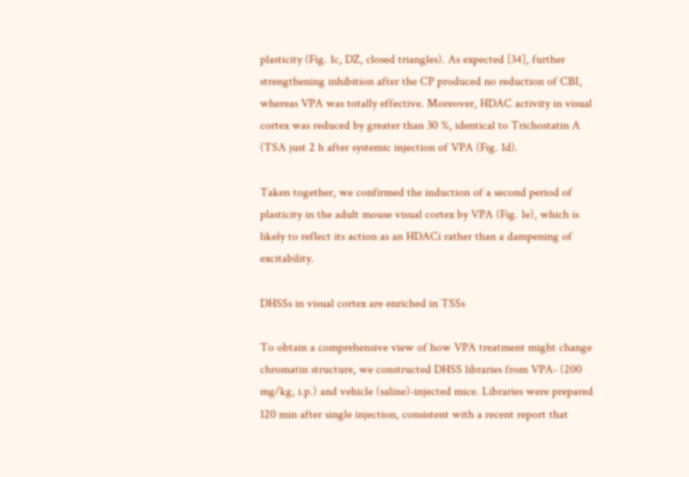plasticity (Fig. 1c, DZ, closed triangles). As expected [34], further strengthening inhibition after the CP produced no reduction of CBI, whereas VPA was totally effective. Moreover, HDAC activity in visual cortex was reduced by greater than 30 %, identical to Trichostatin A (TSA just 2 h after systemic injection of VPA (Fig. 1d).

Taken together, we confirmed the induction of a second period of plasticity in the adult mouse visual cortex by VPA (Fig. 1e), which is likely to reflect its action as an HDACi rather than a dampening of excitability.

DHSSs in visual cortex are enriched in TSSs

To obtain a comprehensive view of how VPA treatment might change chromatin structure, we constructed DHSS libraries from VPA- (200 mg/kg, i.p.) and vehicle (saline)-injected mice. Libraries were prepared 120 min after single injection, consistent with a recent report that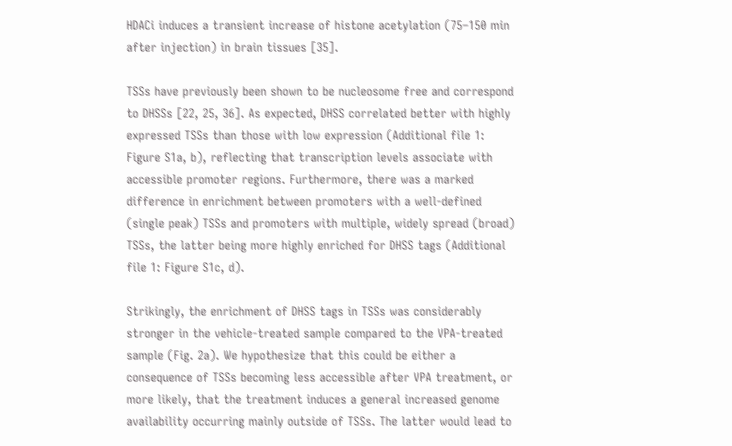HDACi induces a transient increase of histone acetylation (75–150 min after injection) in brain tissues [35].

TSSs have previously been shown to be nucleosome free and correspond to DHSSs [22, 25, 36]. As expected, DHSS correlated better with highly expressed TSSs than those with low expression (Additional file 1: Figure S1a, b), reflecting that transcription levels associate with accessible promoter regions. Furthermore, there was a marked difference in enrichment between promoters with a well-defined (single peak) TSSs and promoters with multiple, widely spread (broad) TSSs, the latter being more highly enriched for DHSS tags (Additional file 1: Figure S1c, d).

Strikingly, the enrichment of DHSS tags in TSSs was considerably stronger in the vehicle-treated sample compared to the VPA-treated sample (Fig. 2a). We hypothesize that this could be either a consequence of TSSs becoming less accessible after VPA treatment, or more likely, that the treatment induces a general increased genome availability occurring mainly outside of TSSs. The latter would lead to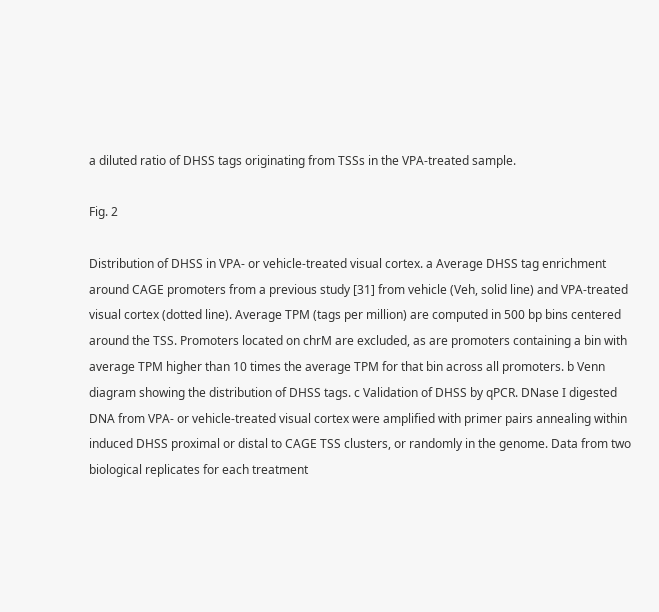a diluted ratio of DHSS tags originating from TSSs in the VPA-treated sample.

Fig. 2

Distribution of DHSS in VPA- or vehicle-treated visual cortex. a Average DHSS tag enrichment around CAGE promoters from a previous study [31] from vehicle (Veh, solid line) and VPA-treated visual cortex (dotted line). Average TPM (tags per million) are computed in 500 bp bins centered around the TSS. Promoters located on chrM are excluded, as are promoters containing a bin with average TPM higher than 10 times the average TPM for that bin across all promoters. b Venn diagram showing the distribution of DHSS tags. c Validation of DHSS by qPCR. DNase I digested DNA from VPA- or vehicle-treated visual cortex were amplified with primer pairs annealing within induced DHSS proximal or distal to CAGE TSS clusters, or randomly in the genome. Data from two biological replicates for each treatment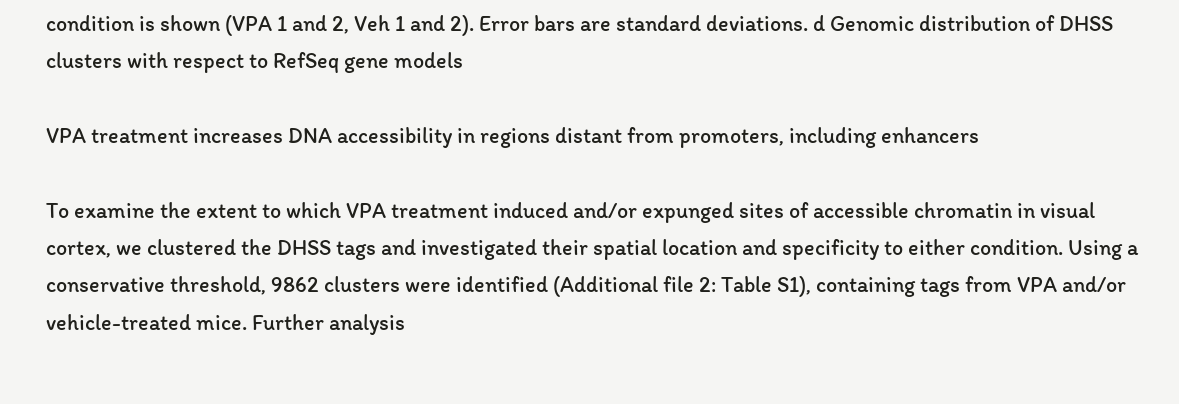condition is shown (VPA 1 and 2, Veh 1 and 2). Error bars are standard deviations. d Genomic distribution of DHSS clusters with respect to RefSeq gene models

VPA treatment increases DNA accessibility in regions distant from promoters, including enhancers

To examine the extent to which VPA treatment induced and/or expunged sites of accessible chromatin in visual cortex, we clustered the DHSS tags and investigated their spatial location and specificity to either condition. Using a conservative threshold, 9862 clusters were identified (Additional file 2: Table S1), containing tags from VPA and/or vehicle-treated mice. Further analysis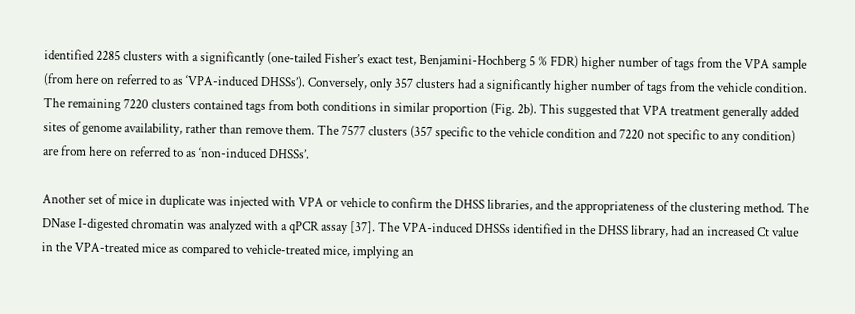identified 2285 clusters with a significantly (one-tailed Fisher’s exact test, Benjamini-Hochberg 5 % FDR) higher number of tags from the VPA sample (from here on referred to as ‘VPA-induced DHSSs’). Conversely, only 357 clusters had a significantly higher number of tags from the vehicle condition. The remaining 7220 clusters contained tags from both conditions in similar proportion (Fig. 2b). This suggested that VPA treatment generally added sites of genome availability, rather than remove them. The 7577 clusters (357 specific to the vehicle condition and 7220 not specific to any condition) are from here on referred to as ‘non-induced DHSSs’.

Another set of mice in duplicate was injected with VPA or vehicle to confirm the DHSS libraries, and the appropriateness of the clustering method. The DNase I-digested chromatin was analyzed with a qPCR assay [37]. The VPA-induced DHSSs identified in the DHSS library, had an increased Ct value in the VPA-treated mice as compared to vehicle-treated mice, implying an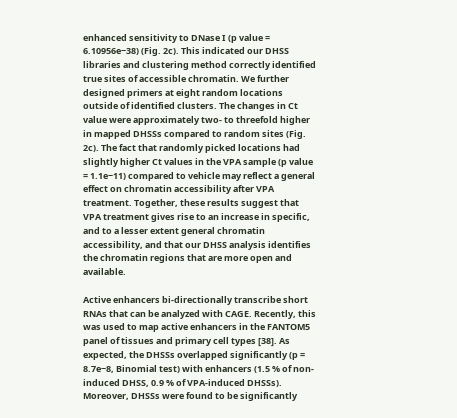enhanced sensitivity to DNase I (p value = 6.10956e−38) (Fig. 2c). This indicated our DHSS libraries and clustering method correctly identified true sites of accessible chromatin. We further designed primers at eight random locations outside of identified clusters. The changes in Ct value were approximately two- to threefold higher in mapped DHSSs compared to random sites (Fig. 2c). The fact that randomly picked locations had slightly higher Ct values in the VPA sample (p value = 1.1e−11) compared to vehicle may reflect a general effect on chromatin accessibility after VPA treatment. Together, these results suggest that VPA treatment gives rise to an increase in specific, and to a lesser extent general chromatin accessibility, and that our DHSS analysis identifies the chromatin regions that are more open and available.

Active enhancers bi-directionally transcribe short RNAs that can be analyzed with CAGE. Recently, this was used to map active enhancers in the FANTOM5 panel of tissues and primary cell types [38]. As expected, the DHSSs overlapped significantly (p = 8.7e−8, Binomial test) with enhancers (1.5 % of non-induced DHSS, 0.9 % of VPA-induced DHSSs). Moreover, DHSSs were found to be significantly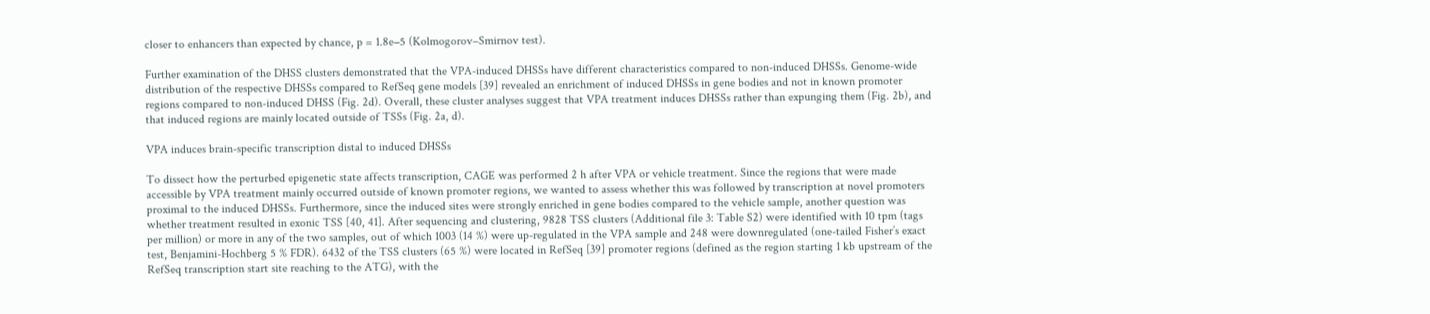closer to enhancers than expected by chance, p = 1.8e−5 (Kolmogorov–Smirnov test).

Further examination of the DHSS clusters demonstrated that the VPA-induced DHSSs have different characteristics compared to non-induced DHSSs. Genome-wide distribution of the respective DHSSs compared to RefSeq gene models [39] revealed an enrichment of induced DHSSs in gene bodies and not in known promoter regions compared to non-induced DHSS (Fig. 2d). Overall, these cluster analyses suggest that VPA treatment induces DHSSs rather than expunging them (Fig. 2b), and that induced regions are mainly located outside of TSSs (Fig. 2a, d).

VPA induces brain-specific transcription distal to induced DHSSs

To dissect how the perturbed epigenetic state affects transcription, CAGE was performed 2 h after VPA or vehicle treatment. Since the regions that were made accessible by VPA treatment mainly occurred outside of known promoter regions, we wanted to assess whether this was followed by transcription at novel promoters proximal to the induced DHSSs. Furthermore, since the induced sites were strongly enriched in gene bodies compared to the vehicle sample, another question was whether treatment resulted in exonic TSS [40, 41]. After sequencing and clustering, 9828 TSS clusters (Additional file 3: Table S2) were identified with 10 tpm (tags per million) or more in any of the two samples, out of which 1003 (14 %) were up-regulated in the VPA sample and 248 were downregulated (one-tailed Fisher’s exact test, Benjamini-Hochberg 5 % FDR). 6432 of the TSS clusters (65 %) were located in RefSeq [39] promoter regions (defined as the region starting 1 kb upstream of the RefSeq transcription start site reaching to the ATG), with the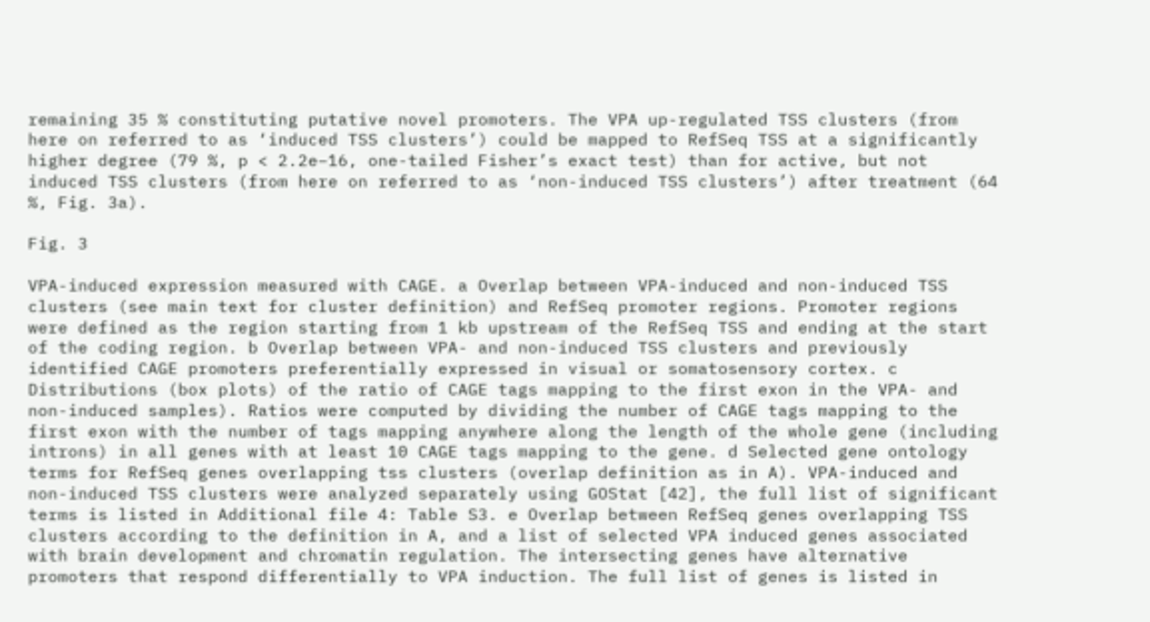remaining 35 % constituting putative novel promoters. The VPA up-regulated TSS clusters (from here on referred to as ‘induced TSS clusters’) could be mapped to RefSeq TSS at a significantly higher degree (79 %, p < 2.2e−16, one-tailed Fisher’s exact test) than for active, but not induced TSS clusters (from here on referred to as ‘non-induced TSS clusters’) after treatment (64 %, Fig. 3a).

Fig. 3

VPA-induced expression measured with CAGE. a Overlap between VPA-induced and non-induced TSS clusters (see main text for cluster definition) and RefSeq promoter regions. Promoter regions were defined as the region starting from 1 kb upstream of the RefSeq TSS and ending at the start of the coding region. b Overlap between VPA- and non-induced TSS clusters and previously identified CAGE promoters preferentially expressed in visual or somatosensory cortex. c Distributions (box plots) of the ratio of CAGE tags mapping to the first exon in the VPA- and non-induced samples). Ratios were computed by dividing the number of CAGE tags mapping to the first exon with the number of tags mapping anywhere along the length of the whole gene (including introns) in all genes with at least 10 CAGE tags mapping to the gene. d Selected gene ontology terms for RefSeq genes overlapping tss clusters (overlap definition as in A). VPA-induced and non-induced TSS clusters were analyzed separately using GOStat [42], the full list of significant terms is listed in Additional file 4: Table S3. e Overlap between RefSeq genes overlapping TSS clusters according to the definition in A, and a list of selected VPA induced genes associated with brain development and chromatin regulation. The intersecting genes have alternative promoters that respond differentially to VPA induction. The full list of genes is listed in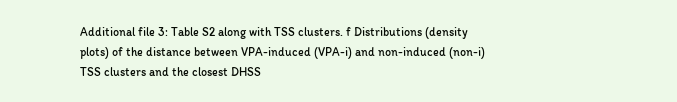Additional file 3: Table S2 along with TSS clusters. f Distributions (density plots) of the distance between VPA-induced (VPA-i) and non-induced (non-i) TSS clusters and the closest DHSS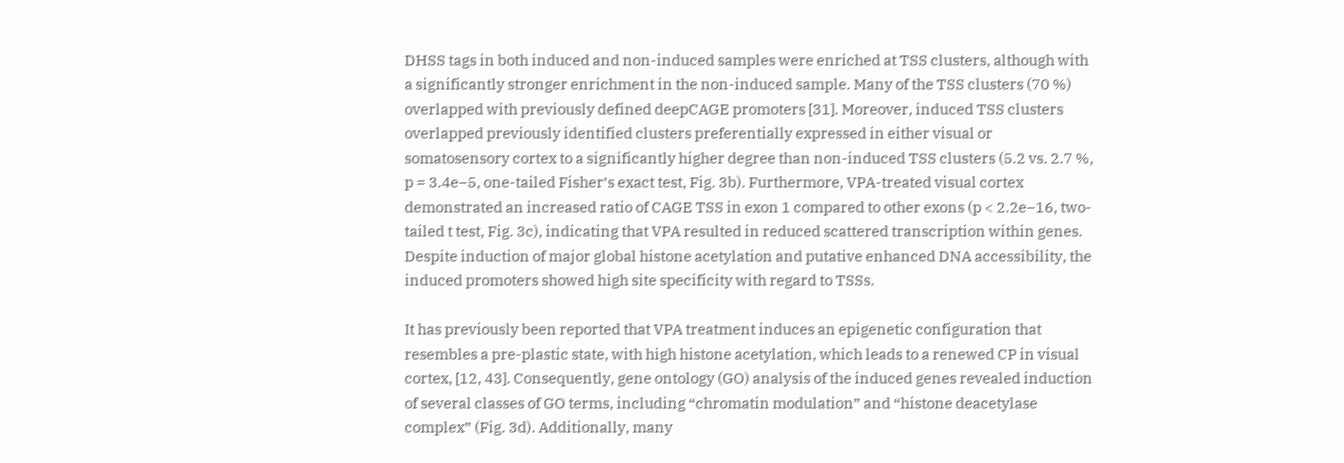DHSS tags in both induced and non-induced samples were enriched at TSS clusters, although with a significantly stronger enrichment in the non-induced sample. Many of the TSS clusters (70 %) overlapped with previously defined deepCAGE promoters [31]. Moreover, induced TSS clusters overlapped previously identified clusters preferentially expressed in either visual or somatosensory cortex to a significantly higher degree than non-induced TSS clusters (5.2 vs. 2.7 %, p = 3.4e−5, one-tailed Fisher’s exact test, Fig. 3b). Furthermore, VPA-treated visual cortex demonstrated an increased ratio of CAGE TSS in exon 1 compared to other exons (p < 2.2e−16, two-tailed t test, Fig. 3c), indicating that VPA resulted in reduced scattered transcription within genes. Despite induction of major global histone acetylation and putative enhanced DNA accessibility, the induced promoters showed high site specificity with regard to TSSs.

It has previously been reported that VPA treatment induces an epigenetic configuration that resembles a pre-plastic state, with high histone acetylation, which leads to a renewed CP in visual cortex, [12, 43]. Consequently, gene ontology (GO) analysis of the induced genes revealed induction of several classes of GO terms, including “chromatin modulation” and “histone deacetylase complex” (Fig. 3d). Additionally, many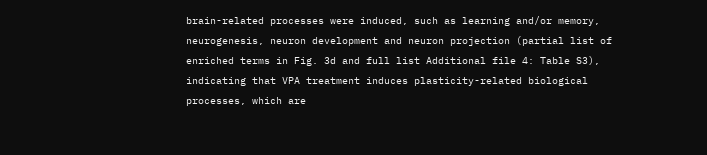brain-related processes were induced, such as learning and/or memory, neurogenesis, neuron development and neuron projection (partial list of enriched terms in Fig. 3d and full list Additional file 4: Table S3), indicating that VPA treatment induces plasticity-related biological processes, which are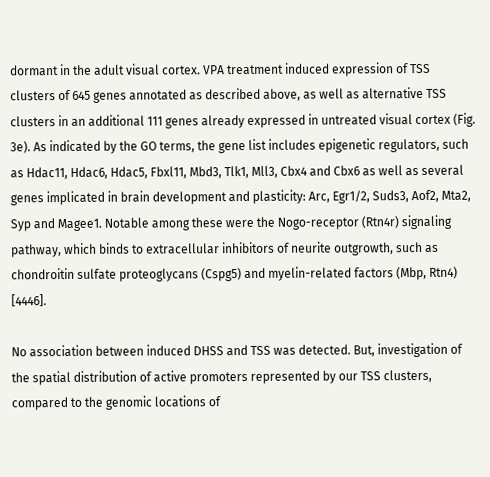dormant in the adult visual cortex. VPA treatment induced expression of TSS clusters of 645 genes annotated as described above, as well as alternative TSS clusters in an additional 111 genes already expressed in untreated visual cortex (Fig. 3e). As indicated by the GO terms, the gene list includes epigenetic regulators, such as Hdac11, Hdac6, Hdac5, Fbxl11, Mbd3, Tlk1, Mll3, Cbx4 and Cbx6 as well as several genes implicated in brain development and plasticity: Arc, Egr1/2, Suds3, Aof2, Mta2, Syp and Magee1. Notable among these were the Nogo-receptor (Rtn4r) signaling pathway, which binds to extracellular inhibitors of neurite outgrowth, such as chondroitin sulfate proteoglycans (Cspg5) and myelin-related factors (Mbp, Rtn4) [4446].

No association between induced DHSS and TSS was detected. But, investigation of the spatial distribution of active promoters represented by our TSS clusters, compared to the genomic locations of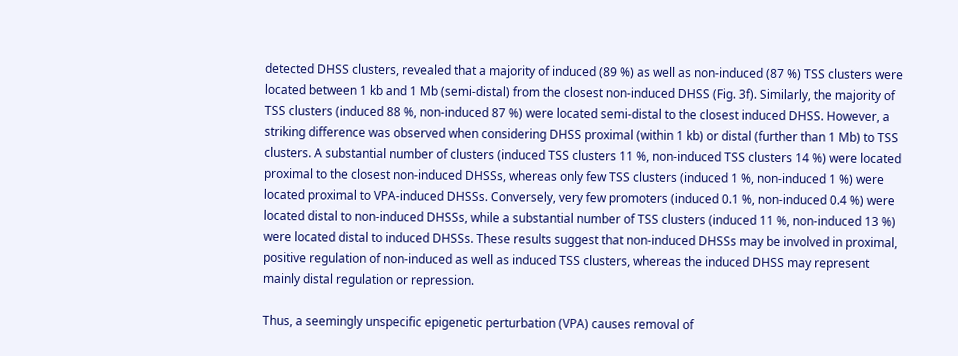detected DHSS clusters, revealed that a majority of induced (89 %) as well as non-induced (87 %) TSS clusters were located between 1 kb and 1 Mb (semi-distal) from the closest non-induced DHSS (Fig. 3f). Similarly, the majority of TSS clusters (induced 88 %, non-induced 87 %) were located semi-distal to the closest induced DHSS. However, a striking difference was observed when considering DHSS proximal (within 1 kb) or distal (further than 1 Mb) to TSS clusters. A substantial number of clusters (induced TSS clusters 11 %, non-induced TSS clusters 14 %) were located proximal to the closest non-induced DHSSs, whereas only few TSS clusters (induced 1 %, non-induced 1 %) were located proximal to VPA-induced DHSSs. Conversely, very few promoters (induced 0.1 %, non-induced 0.4 %) were located distal to non-induced DHSSs, while a substantial number of TSS clusters (induced 11 %, non-induced 13 %) were located distal to induced DHSSs. These results suggest that non-induced DHSSs may be involved in proximal, positive regulation of non-induced as well as induced TSS clusters, whereas the induced DHSS may represent mainly distal regulation or repression.

Thus, a seemingly unspecific epigenetic perturbation (VPA) causes removal of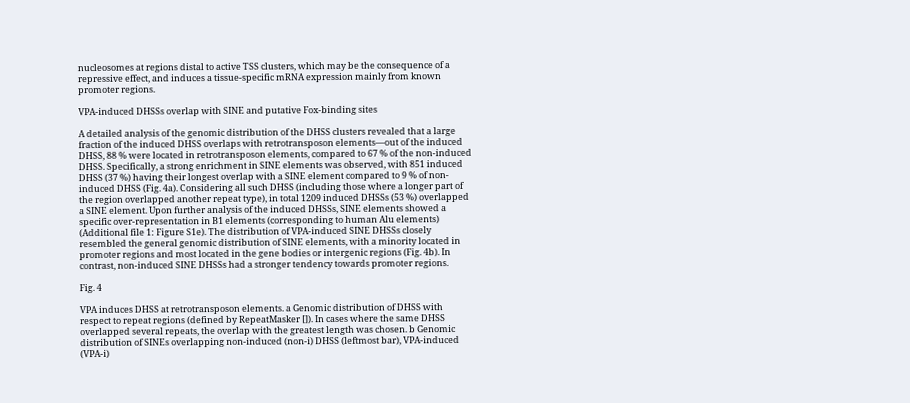nucleosomes at regions distal to active TSS clusters, which may be the consequence of a repressive effect, and induces a tissue-specific mRNA expression mainly from known promoter regions.

VPA-induced DHSSs overlap with SINE and putative Fox-binding sites

A detailed analysis of the genomic distribution of the DHSS clusters revealed that a large fraction of the induced DHSS overlaps with retrotransposon elements—out of the induced DHSS, 88 % were located in retrotransposon elements, compared to 67 % of the non-induced DHSS. Specifically, a strong enrichment in SINE elements was observed, with 851 induced DHSS (37 %) having their longest overlap with a SINE element compared to 9 % of non-induced DHSS (Fig. 4a). Considering all such DHSS (including those where a longer part of the region overlapped another repeat type), in total 1209 induced DHSSs (53 %) overlapped a SINE element. Upon further analysis of the induced DHSSs, SINE elements showed a specific over-representation in B1 elements (corresponding to human Alu elements) (Additional file 1: Figure S1e). The distribution of VPA-induced SINE DHSSs closely resembled the general genomic distribution of SINE elements, with a minority located in promoter regions and most located in the gene bodies or intergenic regions (Fig. 4b). In contrast, non-induced SINE DHSSs had a stronger tendency towards promoter regions.

Fig. 4

VPA induces DHSS at retrotransposon elements. a Genomic distribution of DHSS with respect to repeat regions (defined by RepeatMasker []). In cases where the same DHSS overlapped several repeats, the overlap with the greatest length was chosen. b Genomic distribution of SINEs overlapping non-induced (non-i) DHSS (leftmost bar), VPA-induced (VPA-i)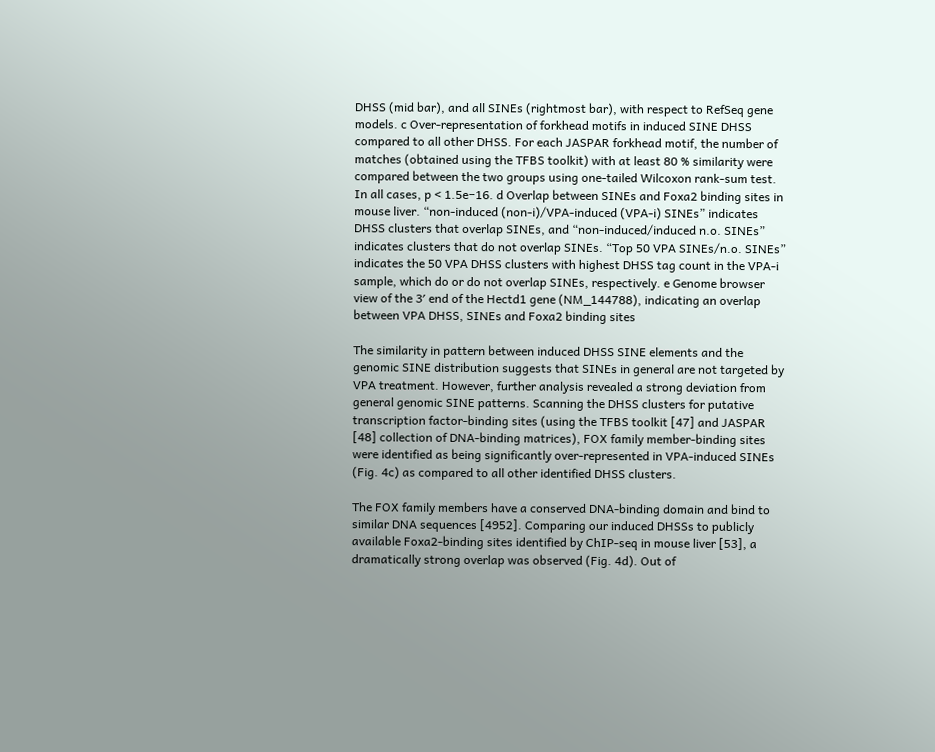DHSS (mid bar), and all SINEs (rightmost bar), with respect to RefSeq gene models. c Over-representation of forkhead motifs in induced SINE DHSS compared to all other DHSS. For each JASPAR forkhead motif, the number of matches (obtained using the TFBS toolkit) with at least 80 % similarity were compared between the two groups using one-tailed Wilcoxon rank-sum test. In all cases, p < 1.5e−16. d Overlap between SINEs and Foxa2 binding sites in mouse liver. “non-induced (non-i)/VPA-induced (VPA-i) SINEs” indicates DHSS clusters that overlap SINEs, and “non-induced/induced n.o. SINEs” indicates clusters that do not overlap SINEs. “Top 50 VPA SINEs/n.o. SINEs” indicates the 50 VPA DHSS clusters with highest DHSS tag count in the VPA-i sample, which do or do not overlap SINEs, respectively. e Genome browser view of the 3′ end of the Hectd1 gene (NM_144788), indicating an overlap between VPA DHSS, SINEs and Foxa2 binding sites

The similarity in pattern between induced DHSS SINE elements and the genomic SINE distribution suggests that SINEs in general are not targeted by VPA treatment. However, further analysis revealed a strong deviation from general genomic SINE patterns. Scanning the DHSS clusters for putative transcription factor-binding sites (using the TFBS toolkit [47] and JASPAR [48] collection of DNA-binding matrices), FOX family member-binding sites were identified as being significantly over-represented in VPA-induced SINEs (Fig. 4c) as compared to all other identified DHSS clusters.

The FOX family members have a conserved DNA-binding domain and bind to similar DNA sequences [4952]. Comparing our induced DHSSs to publicly available Foxa2-binding sites identified by ChIP-seq in mouse liver [53], a dramatically strong overlap was observed (Fig. 4d). Out of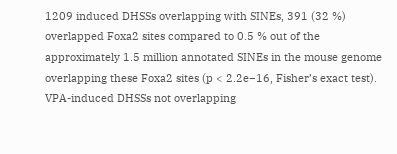1209 induced DHSSs overlapping with SINEs, 391 (32 %) overlapped Foxa2 sites compared to 0.5 % out of the approximately 1.5 million annotated SINEs in the mouse genome overlapping these Foxa2 sites (p < 2.2e−16, Fisher’s exact test). VPA-induced DHSSs not overlapping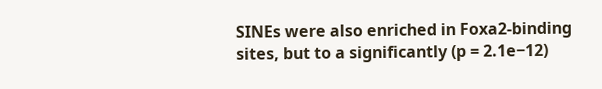SINEs were also enriched in Foxa2-binding sites, but to a significantly (p = 2.1e−12)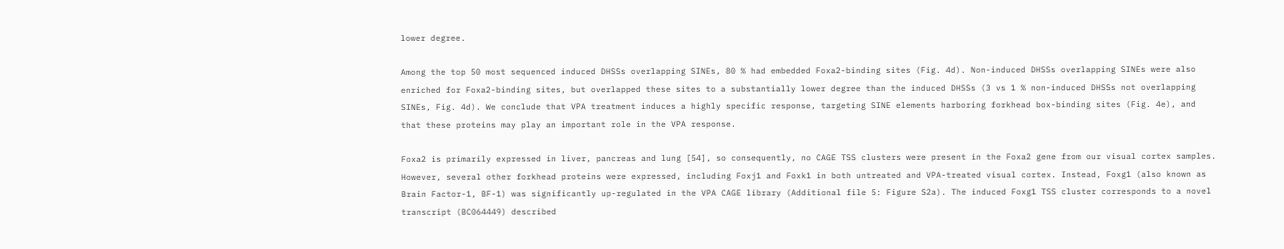lower degree.

Among the top 50 most sequenced induced DHSSs overlapping SINEs, 80 % had embedded Foxa2-binding sites (Fig. 4d). Non-induced DHSSs overlapping SINEs were also enriched for Foxa2-binding sites, but overlapped these sites to a substantially lower degree than the induced DHSSs (3 vs 1 % non-induced DHSSs not overlapping SINEs, Fig. 4d). We conclude that VPA treatment induces a highly specific response, targeting SINE elements harboring forkhead box-binding sites (Fig. 4e), and that these proteins may play an important role in the VPA response.

Foxa2 is primarily expressed in liver, pancreas and lung [54], so consequently, no CAGE TSS clusters were present in the Foxa2 gene from our visual cortex samples. However, several other forkhead proteins were expressed, including Foxj1 and Foxk1 in both untreated and VPA-treated visual cortex. Instead, Foxg1 (also known as Brain Factor-1, BF-1) was significantly up-regulated in the VPA CAGE library (Additional file 5: Figure S2a). The induced Foxg1 TSS cluster corresponds to a novel transcript (BC064449) described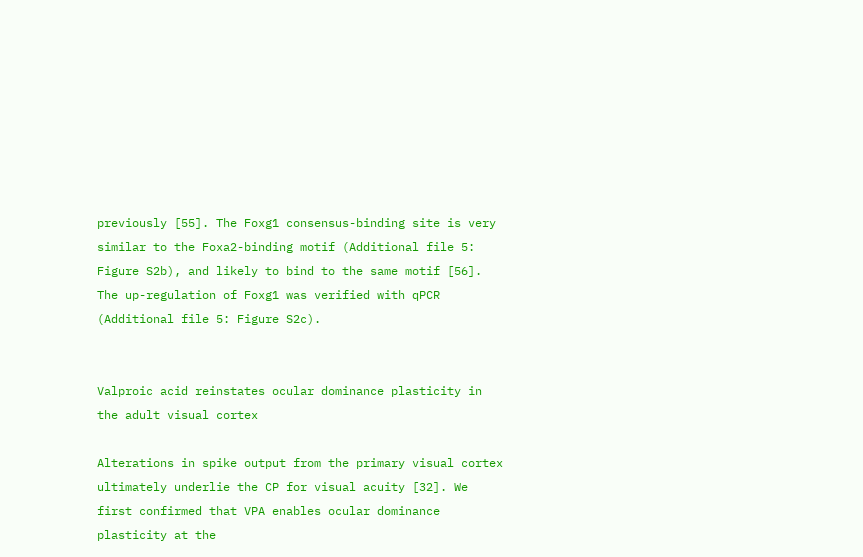previously [55]. The Foxg1 consensus-binding site is very similar to the Foxa2-binding motif (Additional file 5: Figure S2b), and likely to bind to the same motif [56]. The up-regulation of Foxg1 was verified with qPCR (Additional file 5: Figure S2c).


Valproic acid reinstates ocular dominance plasticity in the adult visual cortex

Alterations in spike output from the primary visual cortex ultimately underlie the CP for visual acuity [32]. We first confirmed that VPA enables ocular dominance plasticity at the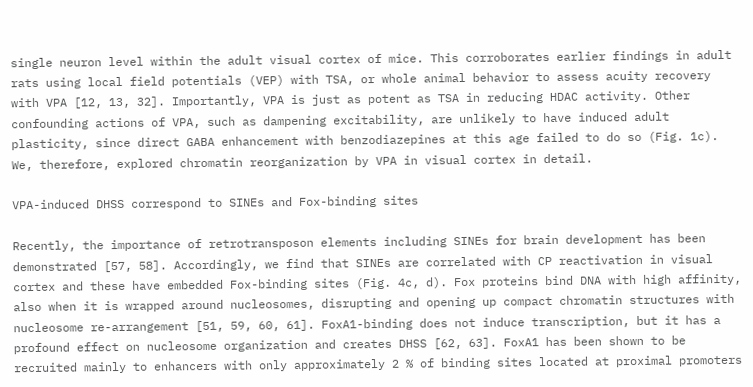single neuron level within the adult visual cortex of mice. This corroborates earlier findings in adult rats using local field potentials (VEP) with TSA, or whole animal behavior to assess acuity recovery with VPA [12, 13, 32]. Importantly, VPA is just as potent as TSA in reducing HDAC activity. Other confounding actions of VPA, such as dampening excitability, are unlikely to have induced adult plasticity, since direct GABA enhancement with benzodiazepines at this age failed to do so (Fig. 1c). We, therefore, explored chromatin reorganization by VPA in visual cortex in detail.

VPA-induced DHSS correspond to SINEs and Fox-binding sites

Recently, the importance of retrotransposon elements including SINEs for brain development has been demonstrated [57, 58]. Accordingly, we find that SINEs are correlated with CP reactivation in visual cortex and these have embedded Fox-binding sites (Fig. 4c, d). Fox proteins bind DNA with high affinity, also when it is wrapped around nucleosomes, disrupting and opening up compact chromatin structures with nucleosome re-arrangement [51, 59, 60, 61]. FoxA1-binding does not induce transcription, but it has a profound effect on nucleosome organization and creates DHSS [62, 63]. FoxA1 has been shown to be recruited mainly to enhancers with only approximately 2 % of binding sites located at proximal promoters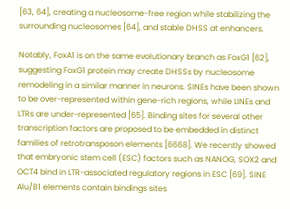[63, 64], creating a nucleosome-free region while stabilizing the surrounding nucleosomes [64], and stable DHSS at enhancers.

Notably, FoxA1 is on the same evolutionary branch as FoxG1 [62], suggesting FoxG1 protein may create DHSSs by nucleosome remodeling in a similar manner in neurons. SINEs have been shown to be over-represented within gene-rich regions, while LINEs and LTRs are under-represented [65]. Binding sites for several other transcription factors are proposed to be embedded in distinct families of retrotransposon elements [6668]. We recently showed that embryonic stem cell (ESC) factors such as NANOG, SOX2 and OCT4 bind in LTR-associated regulatory regions in ESC [69]. SINE Alu/B1 elements contain bindings sites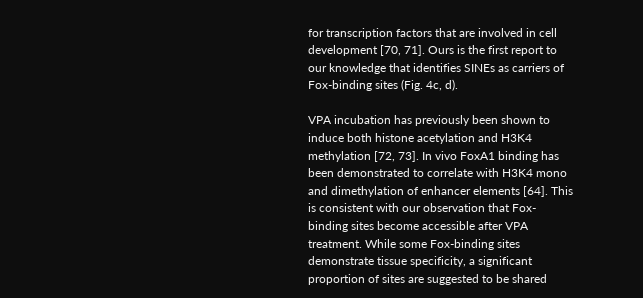for transcription factors that are involved in cell development [70, 71]. Ours is the first report to our knowledge that identifies SINEs as carriers of Fox-binding sites (Fig. 4c, d).

VPA incubation has previously been shown to induce both histone acetylation and H3K4 methylation [72, 73]. In vivo FoxA1 binding has been demonstrated to correlate with H3K4 mono and dimethylation of enhancer elements [64]. This is consistent with our observation that Fox-binding sites become accessible after VPA treatment. While some Fox-binding sites demonstrate tissue specificity, a significant proportion of sites are suggested to be shared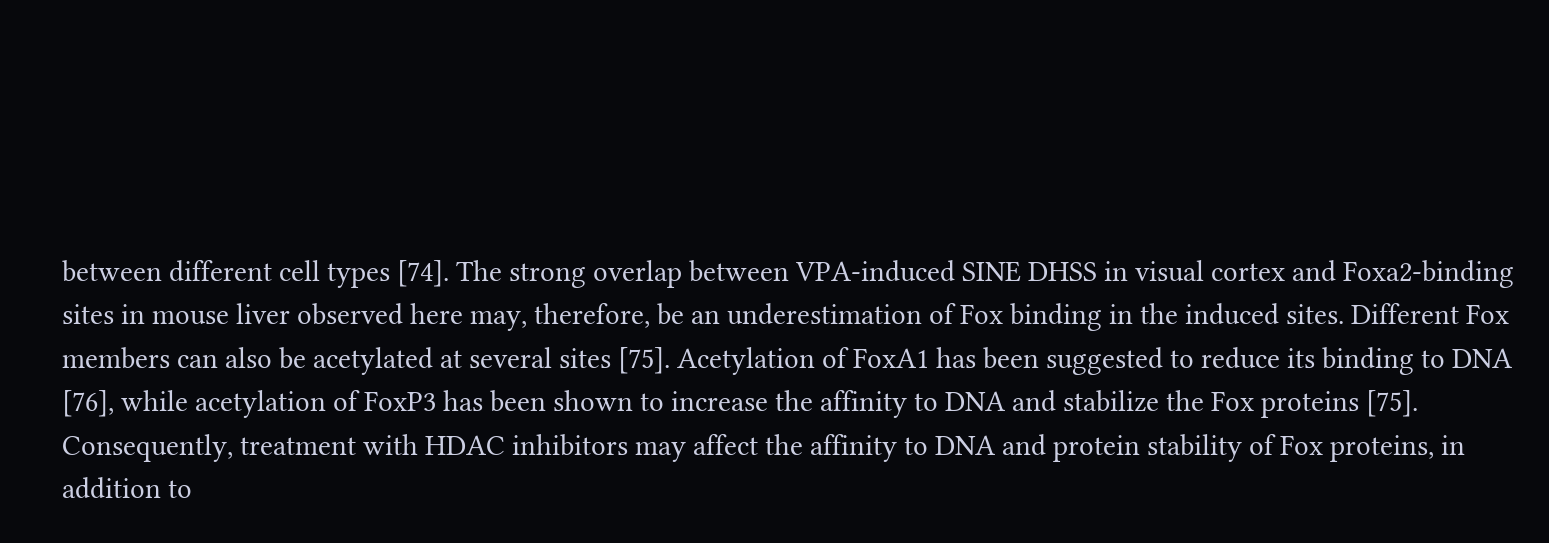between different cell types [74]. The strong overlap between VPA-induced SINE DHSS in visual cortex and Foxa2-binding sites in mouse liver observed here may, therefore, be an underestimation of Fox binding in the induced sites. Different Fox members can also be acetylated at several sites [75]. Acetylation of FoxA1 has been suggested to reduce its binding to DNA [76], while acetylation of FoxP3 has been shown to increase the affinity to DNA and stabilize the Fox proteins [75]. Consequently, treatment with HDAC inhibitors may affect the affinity to DNA and protein stability of Fox proteins, in addition to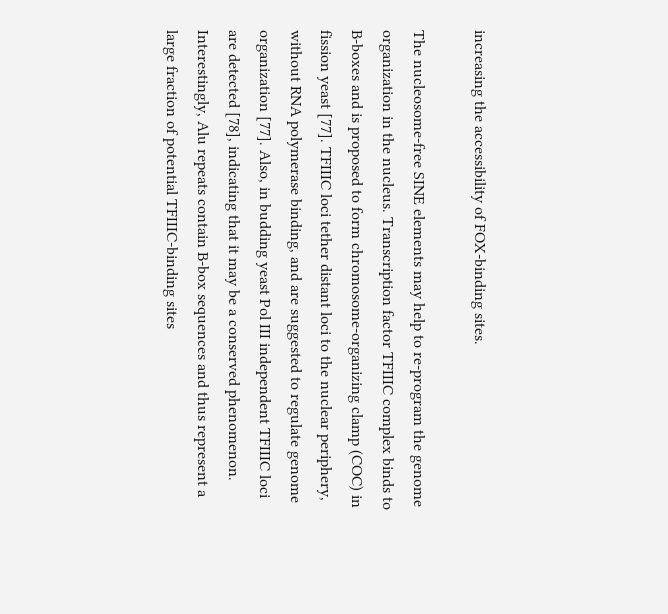increasing the accessibility of FOX-binding sites.

The nucleosome-free SINE elements may help to re-program the genome organization in the nucleus. Transcription factor TFIIIC complex binds to B-boxes and is proposed to form chromosome-organizing clamp (COC) in fission yeast [77]. TFIIIC loci tether distant loci to the nuclear periphery, without RNA polymerase binding, and are suggested to regulate genome organization [77]. Also, in budding yeast Pol III independent TFIIIC loci are detected [78], indicating that it may be a conserved phenomenon. Interestingly, Alu repeats contain B-box sequences and thus represent a large fraction of potential TFIIIC-binding sites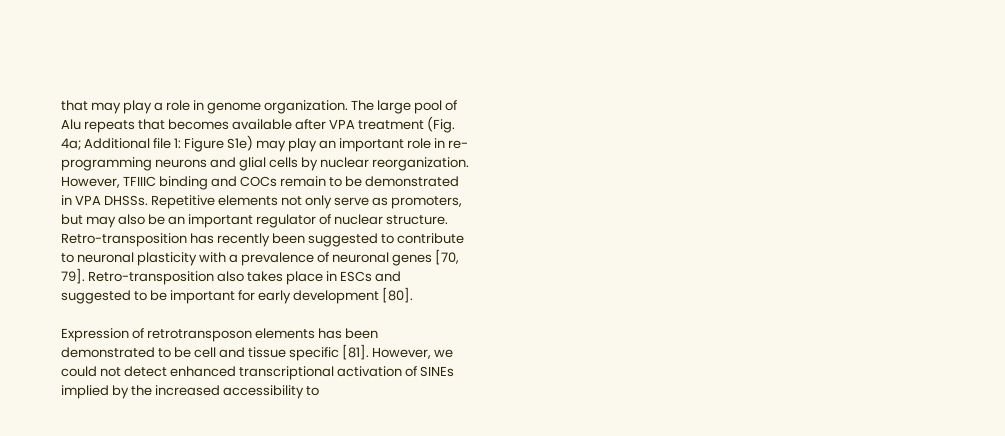that may play a role in genome organization. The large pool of Alu repeats that becomes available after VPA treatment (Fig. 4a; Additional file 1: Figure S1e) may play an important role in re-programming neurons and glial cells by nuclear reorganization. However, TFIIIC binding and COCs remain to be demonstrated in VPA DHSSs. Repetitive elements not only serve as promoters, but may also be an important regulator of nuclear structure. Retro-transposition has recently been suggested to contribute to neuronal plasticity with a prevalence of neuronal genes [70, 79]. Retro-transposition also takes place in ESCs and suggested to be important for early development [80].

Expression of retrotransposon elements has been demonstrated to be cell and tissue specific [81]. However, we could not detect enhanced transcriptional activation of SINEs implied by the increased accessibility to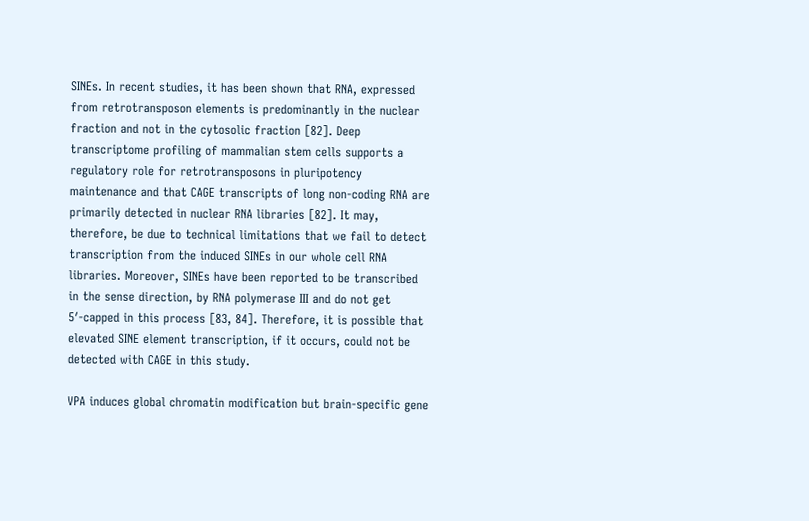SINEs. In recent studies, it has been shown that RNA, expressed from retrotransposon elements is predominantly in the nuclear fraction and not in the cytosolic fraction [82]. Deep transcriptome profiling of mammalian stem cells supports a regulatory role for retrotransposons in pluripotency maintenance and that CAGE transcripts of long non-coding RNA are primarily detected in nuclear RNA libraries [82]. It may, therefore, be due to technical limitations that we fail to detect transcription from the induced SINEs in our whole cell RNA libraries. Moreover, SINEs have been reported to be transcribed in the sense direction, by RNA polymerase III and do not get 5′-capped in this process [83, 84]. Therefore, it is possible that elevated SINE element transcription, if it occurs, could not be detected with CAGE in this study.

VPA induces global chromatin modification but brain-specific gene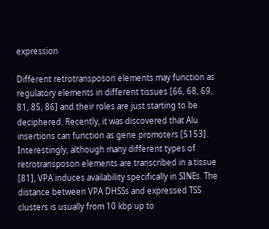expression

Different retrotransposon elements may function as regulatory elements in different tissues [66, 68, 69, 81, 85, 86] and their roles are just starting to be deciphered. Recently, it was discovered that Alu insertions can function as gene promoters [5153]. Interestingly, although many different types of retrotransposon elements are transcribed in a tissue [81], VPA induces availability specifically in SINEs. The distance between VPA DHSSs and expressed TSS clusters is usually from 10 kbp up to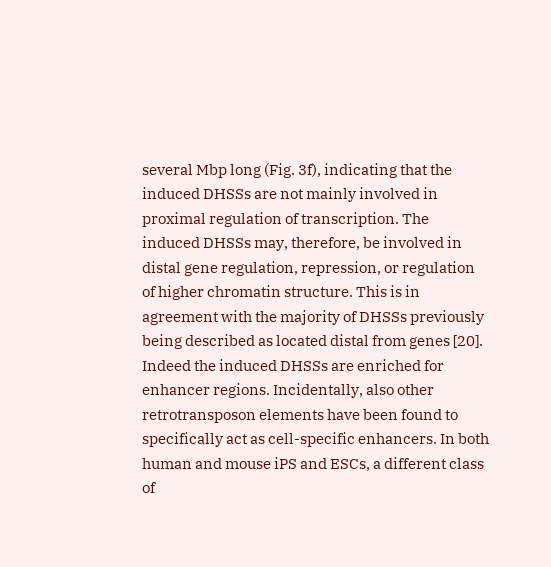several Mbp long (Fig. 3f), indicating that the induced DHSSs are not mainly involved in proximal regulation of transcription. The induced DHSSs may, therefore, be involved in distal gene regulation, repression, or regulation of higher chromatin structure. This is in agreement with the majority of DHSSs previously being described as located distal from genes [20]. Indeed the induced DHSSs are enriched for enhancer regions. Incidentally, also other retrotransposon elements have been found to specifically act as cell-specific enhancers. In both human and mouse iPS and ESCs, a different class of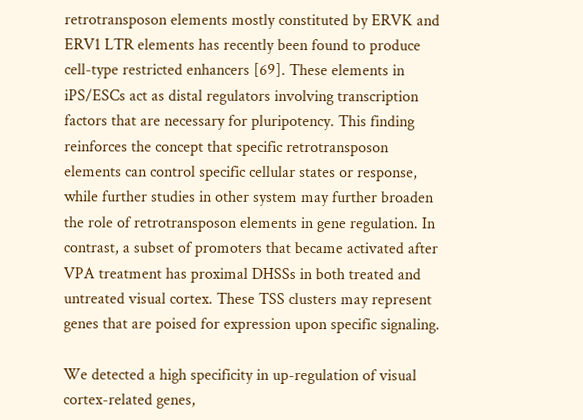retrotransposon elements mostly constituted by ERVK and ERV1 LTR elements has recently been found to produce cell-type restricted enhancers [69]. These elements in iPS/ESCs act as distal regulators involving transcription factors that are necessary for pluripotency. This finding reinforces the concept that specific retrotransposon elements can control specific cellular states or response, while further studies in other system may further broaden the role of retrotransposon elements in gene regulation. In contrast, a subset of promoters that became activated after VPA treatment has proximal DHSSs in both treated and untreated visual cortex. These TSS clusters may represent genes that are poised for expression upon specific signaling.

We detected a high specificity in up-regulation of visual cortex-related genes,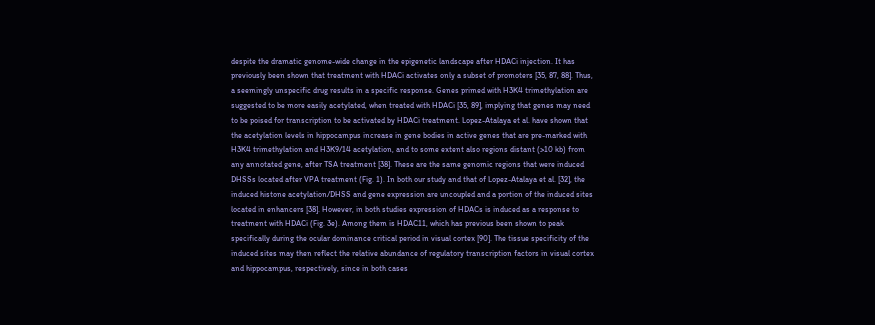despite the dramatic genome-wide change in the epigenetic landscape after HDACi injection. It has previously been shown that treatment with HDACi activates only a subset of promoters [35, 87, 88]. Thus, a seemingly unspecific drug results in a specific response. Genes primed with H3K4 trimethylation are suggested to be more easily acetylated, when treated with HDACi [35, 89], implying that genes may need to be poised for transcription to be activated by HDACi treatment. Lopez-Atalaya et al. have shown that the acetylation levels in hippocampus increase in gene bodies in active genes that are pre-marked with H3K4 trimethylation and H3K9/14 acetylation, and to some extent also regions distant (>10 kb) from any annotated gene, after TSA treatment [38]. These are the same genomic regions that were induced DHSSs located after VPA treatment (Fig. 1). In both our study and that of Lopez-Atalaya et al. [32], the induced histone acetylation/DHSS and gene expression are uncoupled and a portion of the induced sites located in enhancers [38]. However, in both studies expression of HDACs is induced as a response to treatment with HDACi (Fig. 3e). Among them is HDAC11, which has previous been shown to peak specifically during the ocular dominance critical period in visual cortex [90]. The tissue specificity of the induced sites may then reflect the relative abundance of regulatory transcription factors in visual cortex and hippocampus, respectively, since in both cases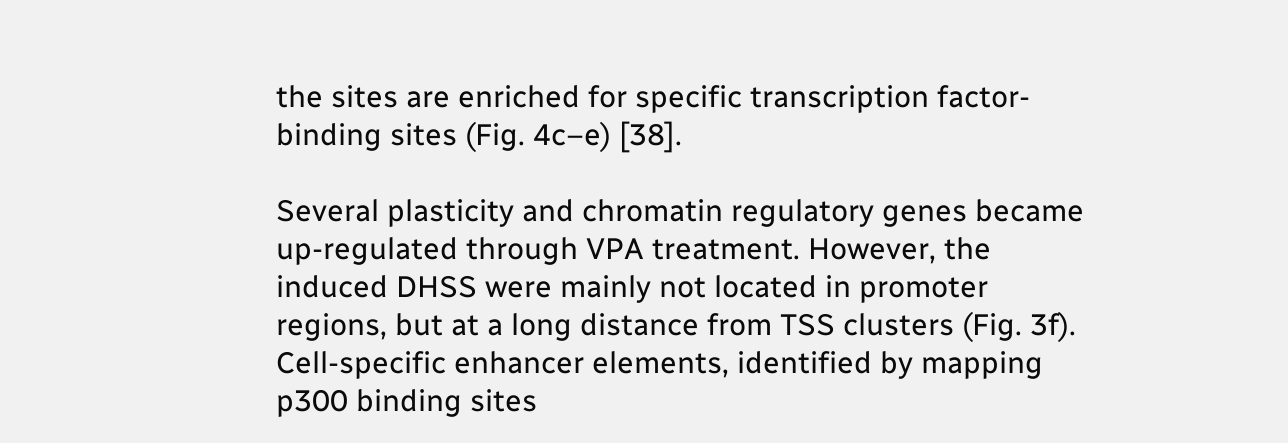the sites are enriched for specific transcription factor-binding sites (Fig. 4c–e) [38].

Several plasticity and chromatin regulatory genes became up-regulated through VPA treatment. However, the induced DHSS were mainly not located in promoter regions, but at a long distance from TSS clusters (Fig. 3f). Cell-specific enhancer elements, identified by mapping p300 binding sites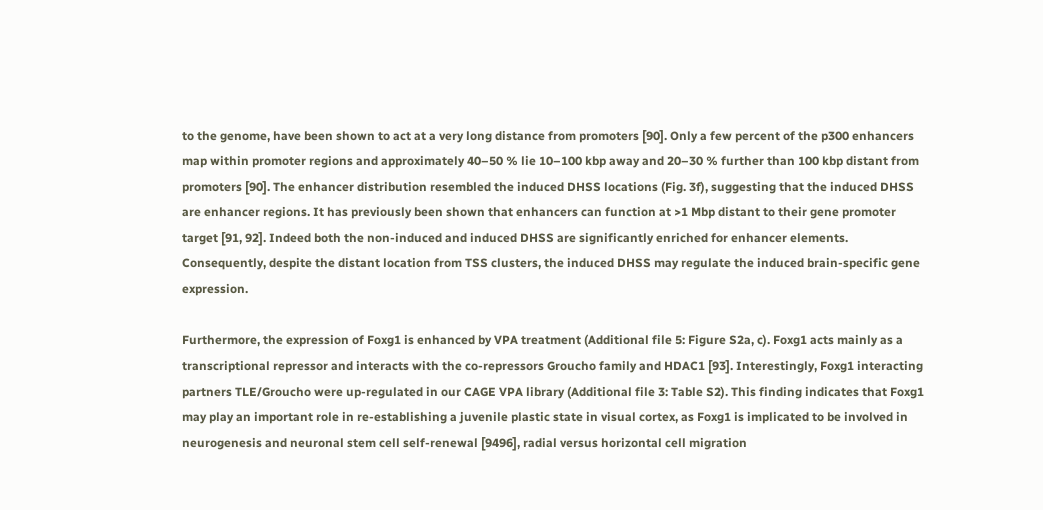to the genome, have been shown to act at a very long distance from promoters [90]. Only a few percent of the p300 enhancers map within promoter regions and approximately 40–50 % lie 10–100 kbp away and 20–30 % further than 100 kbp distant from promoters [90]. The enhancer distribution resembled the induced DHSS locations (Fig. 3f), suggesting that the induced DHSS are enhancer regions. It has previously been shown that enhancers can function at >1 Mbp distant to their gene promoter target [91, 92]. Indeed both the non-induced and induced DHSS are significantly enriched for enhancer elements. Consequently, despite the distant location from TSS clusters, the induced DHSS may regulate the induced brain-specific gene expression.

Furthermore, the expression of Foxg1 is enhanced by VPA treatment (Additional file 5: Figure S2a, c). Foxg1 acts mainly as a transcriptional repressor and interacts with the co-repressors Groucho family and HDAC1 [93]. Interestingly, Foxg1 interacting partners TLE/Groucho were up-regulated in our CAGE VPA library (Additional file 3: Table S2). This finding indicates that Foxg1 may play an important role in re-establishing a juvenile plastic state in visual cortex, as Foxg1 is implicated to be involved in neurogenesis and neuronal stem cell self-renewal [9496], radial versus horizontal cell migration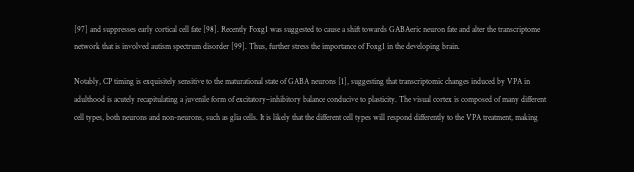[97] and suppresses early cortical cell fate [98]. Recently Foxg1 was suggested to cause a shift towards GABAeric neuron fate and alter the transcriptome network that is involved autism spectrum disorder [99]. Thus, further stress the importance of Foxg1 in the developing brain.

Notably, CP timing is exquisitely sensitive to the maturational state of GABA neurons [1], suggesting that transcriptomic changes induced by VPA in adulthood is acutely recapitulating a juvenile form of excitatory–inhibitory balance conducive to plasticity. The visual cortex is composed of many different cell types, both neurons and non-neurons, such as glia cells. It is likely that the different cell types will respond differently to the VPA treatment, making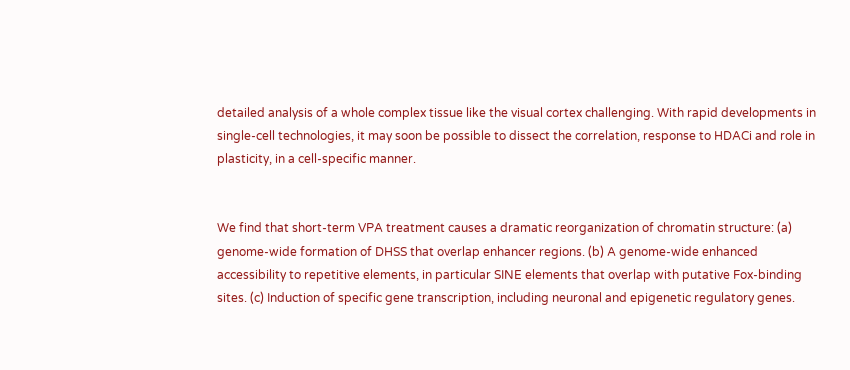detailed analysis of a whole complex tissue like the visual cortex challenging. With rapid developments in single-cell technologies, it may soon be possible to dissect the correlation, response to HDACi and role in plasticity, in a cell-specific manner.


We find that short-term VPA treatment causes a dramatic reorganization of chromatin structure: (a) genome-wide formation of DHSS that overlap enhancer regions. (b) A genome-wide enhanced accessibility to repetitive elements, in particular SINE elements that overlap with putative Fox-binding sites. (c) Induction of specific gene transcription, including neuronal and epigenetic regulatory genes.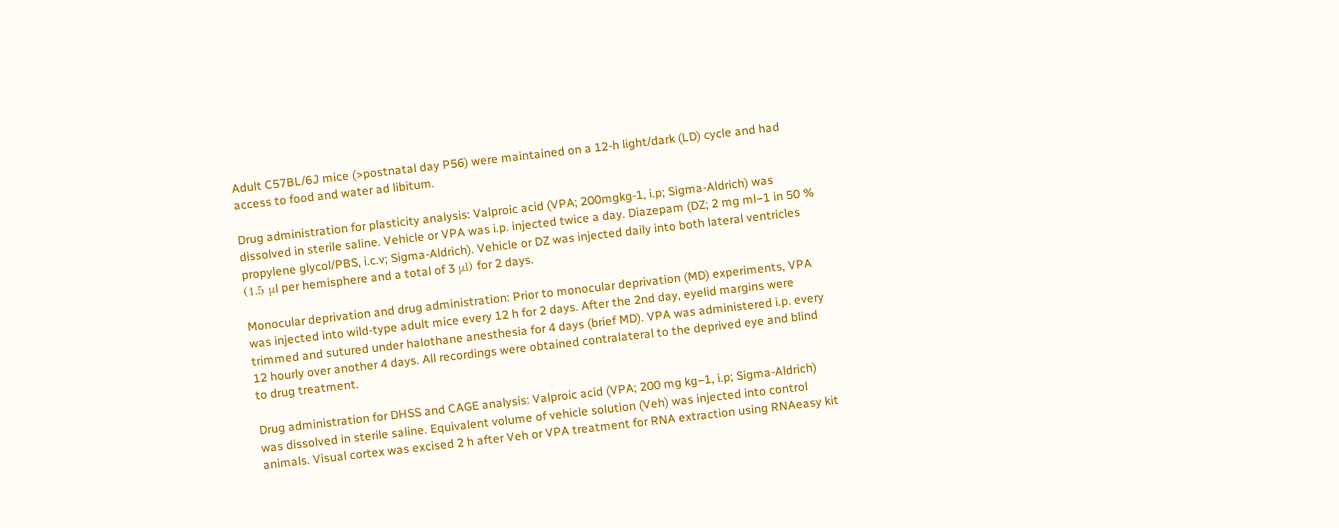Adult C57BL/6J mice (>postnatal day P56) were maintained on a 12-h light/dark (LD) cycle and had access to food and water ad libitum.

Drug administration for plasticity analysis: Valproic acid (VPA; 200mgkg-1, i.p; Sigma-Aldrich) was dissolved in sterile saline. Vehicle or VPA was i.p. injected twice a day. Diazepam (DZ; 2 mg ml−1 in 50 % propylene glycol/PBS, i.c.v; Sigma-Aldrich). Vehicle or DZ was injected daily into both lateral ventricles (1.5 μl per hemisphere and a total of 3 μl) for 2 days.

Monocular deprivation and drug administration: Prior to monocular deprivation (MD) experiments, VPA was injected into wild-type adult mice every 12 h for 2 days. After the 2nd day, eyelid margins were trimmed and sutured under halothane anesthesia for 4 days (brief MD). VPA was administered i.p. every 12 hourly over another 4 days. All recordings were obtained contralateral to the deprived eye and blind to drug treatment.

Drug administration for DHSS and CAGE analysis: Valproic acid (VPA; 200 mg kg−1, i.p; Sigma-Aldrich) was dissolved in sterile saline. Equivalent volume of vehicle solution (Veh) was injected into control animals. Visual cortex was excised 2 h after Veh or VPA treatment for RNA extraction using RNAeasy kit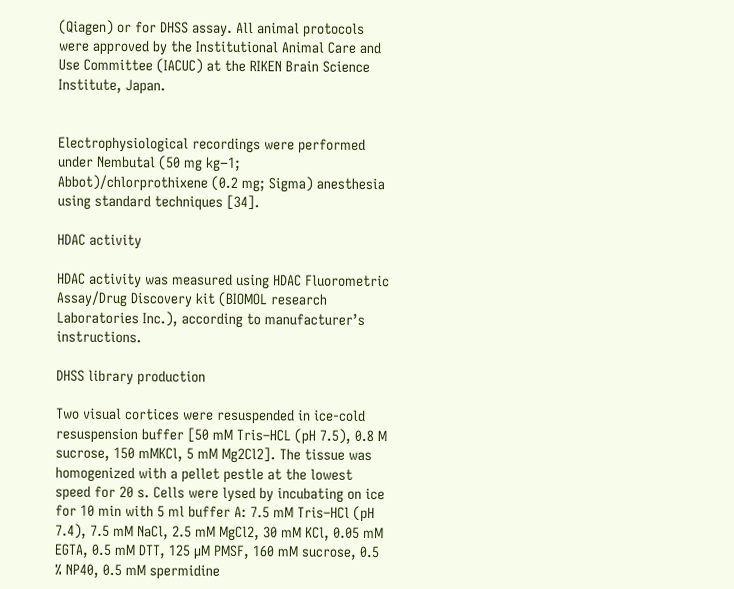(Qiagen) or for DHSS assay. All animal protocols were approved by the Institutional Animal Care and Use Committee (IACUC) at the RIKEN Brain Science Institute, Japan.


Electrophysiological recordings were performed under Nembutal (50 mg kg−1; Abbot)/chlorprothixene (0.2 mg; Sigma) anesthesia using standard techniques [34].

HDAC activity

HDAC activity was measured using HDAC Fluorometric Assay/Drug Discovery kit (BIOMOL research Laboratories Inc.), according to manufacturer’s instructions.

DHSS library production

Two visual cortices were resuspended in ice-cold resuspension buffer [50 mM Tris–HCL (pH 7.5), 0.8 M sucrose, 150 mMKCl, 5 mM Mg2Cl2]. The tissue was homogenized with a pellet pestle at the lowest speed for 20 s. Cells were lysed by incubating on ice for 10 min with 5 ml buffer A: 7.5 mM Tris–HCl (pH 7.4), 7.5 mM NaCl, 2.5 mM MgCl2, 30 mM KCl, 0.05 mM EGTA, 0.5 mM DTT, 125 µM PMSF, 160 mM sucrose, 0.5 % NP40, 0.5 mM spermidine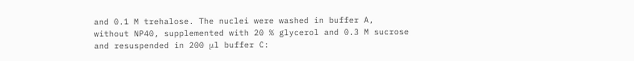and 0.1 M trehalose. The nuclei were washed in buffer A, without NP40, supplemented with 20 % glycerol and 0.3 M sucrose and resuspended in 200 μl buffer C: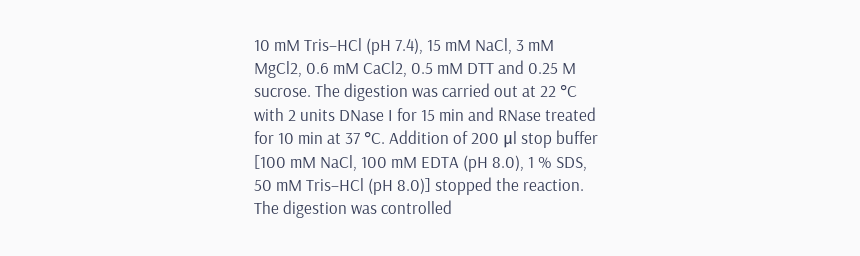10 mM Tris–HCl (pH 7.4), 15 mM NaCl, 3 mM MgCl2, 0.6 mM CaCl2, 0.5 mM DTT and 0.25 M sucrose. The digestion was carried out at 22 °C with 2 units DNase I for 15 min and RNase treated for 10 min at 37 °C. Addition of 200 μl stop buffer [100 mM NaCl, 100 mM EDTA (pH 8.0), 1 % SDS, 50 mM Tris–HCl (pH 8.0)] stopped the reaction. The digestion was controlled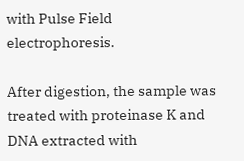with Pulse Field electrophoresis.

After digestion, the sample was treated with proteinase K and DNA extracted with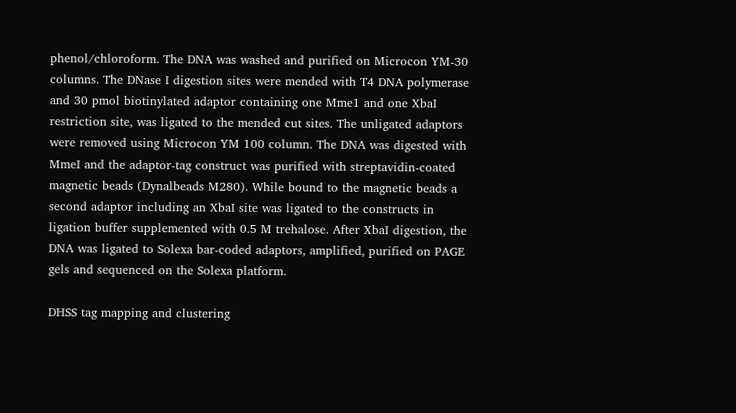phenol/chloroform. The DNA was washed and purified on Microcon YM-30 columns. The DNase I digestion sites were mended with T4 DNA polymerase and 30 pmol biotinylated adaptor containing one Mme1 and one XbaI restriction site, was ligated to the mended cut sites. The unligated adaptors were removed using Microcon YM 100 column. The DNA was digested with MmeI and the adaptor-tag construct was purified with streptavidin-coated magnetic beads (Dynalbeads M280). While bound to the magnetic beads a second adaptor including an XbaI site was ligated to the constructs in ligation buffer supplemented with 0.5 M trehalose. After XbaI digestion, the DNA was ligated to Solexa bar-coded adaptors, amplified, purified on PAGE gels and sequenced on the Solexa platform.

DHSS tag mapping and clustering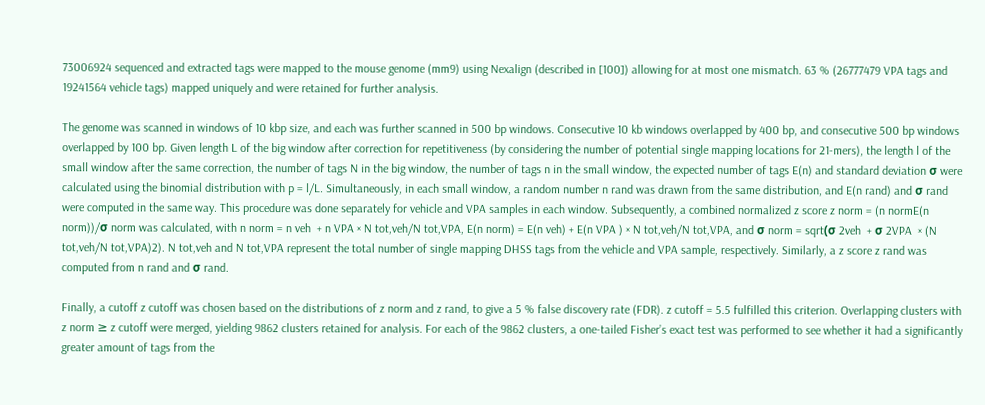73006924 sequenced and extracted tags were mapped to the mouse genome (mm9) using Nexalign (described in [100]) allowing for at most one mismatch. 63 % (26777479 VPA tags and 19241564 vehicle tags) mapped uniquely and were retained for further analysis.

The genome was scanned in windows of 10 kbp size, and each was further scanned in 500 bp windows. Consecutive 10 kb windows overlapped by 400 bp, and consecutive 500 bp windows overlapped by 100 bp. Given length L of the big window after correction for repetitiveness (by considering the number of potential single mapping locations for 21-mers), the length l of the small window after the same correction, the number of tags N in the big window, the number of tags n in the small window, the expected number of tags E(n) and standard deviation σ were calculated using the binomial distribution with p = l/L. Simultaneously, in each small window, a random number n rand was drawn from the same distribution, and E(n rand) and σ rand were computed in the same way. This procedure was done separately for vehicle and VPA samples in each window. Subsequently, a combined normalized z score z norm = (n normE(n norm))/σ norm was calculated, with n norm = n veh  + n VPA × N tot,veh/N tot,VPA, E(n norm) = E(n veh) + E(n VPA ) × N tot,veh/N tot,VPA, and σ norm = sqrt(σ 2veh  + σ 2VPA  × (N tot,veh/N tot,VPA)2). N tot,veh and N tot,VPA represent the total number of single mapping DHSS tags from the vehicle and VPA sample, respectively. Similarly, a z score z rand was computed from n rand and σ rand.

Finally, a cutoff z cutoff was chosen based on the distributions of z norm and z rand, to give a 5 % false discovery rate (FDR). z cutoff = 5.5 fulfilled this criterion. Overlapping clusters with z norm ≥ z cutoff were merged, yielding 9862 clusters retained for analysis. For each of the 9862 clusters, a one-tailed Fisher’s exact test was performed to see whether it had a significantly greater amount of tags from the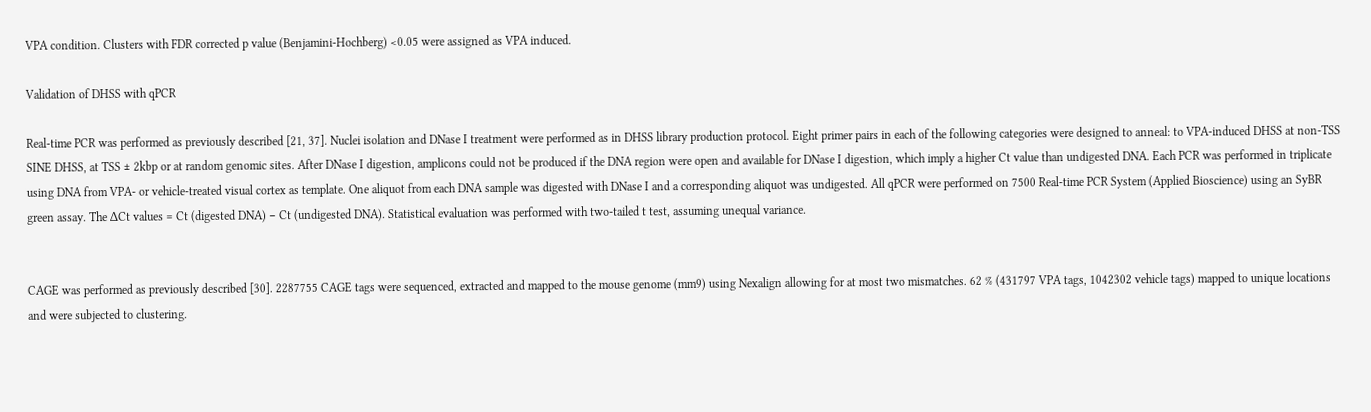VPA condition. Clusters with FDR corrected p value (Benjamini-Hochberg) <0.05 were assigned as VPA induced.

Validation of DHSS with qPCR

Real-time PCR was performed as previously described [21, 37]. Nuclei isolation and DNase I treatment were performed as in DHSS library production protocol. Eight primer pairs in each of the following categories were designed to anneal: to VPA-induced DHSS at non-TSS SINE DHSS, at TSS ± 2kbp or at random genomic sites. After DNase I digestion, amplicons could not be produced if the DNA region were open and available for DNase I digestion, which imply a higher Ct value than undigested DNA. Each PCR was performed in triplicate using DNA from VPA- or vehicle-treated visual cortex as template. One aliquot from each DNA sample was digested with DNase I and a corresponding aliquot was undigested. All qPCR were performed on 7500 Real-time PCR System (Applied Bioscience) using an SyBR green assay. The ΔCt values = Ct (digested DNA) − Ct (undigested DNA). Statistical evaluation was performed with two-tailed t test, assuming unequal variance.


CAGE was performed as previously described [30]. 2287755 CAGE tags were sequenced, extracted and mapped to the mouse genome (mm9) using Nexalign allowing for at most two mismatches. 62 % (431797 VPA tags, 1042302 vehicle tags) mapped to unique locations and were subjected to clustering.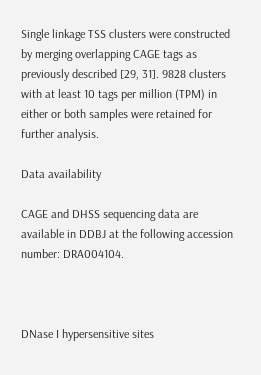Single linkage TSS clusters were constructed by merging overlapping CAGE tags as previously described [29, 31]. 9828 clusters with at least 10 tags per million (TPM) in either or both samples were retained for further analysis.

Data availability

CAGE and DHSS sequencing data are available in DDBJ at the following accession number: DRA004104.



DNase I hypersensitive sites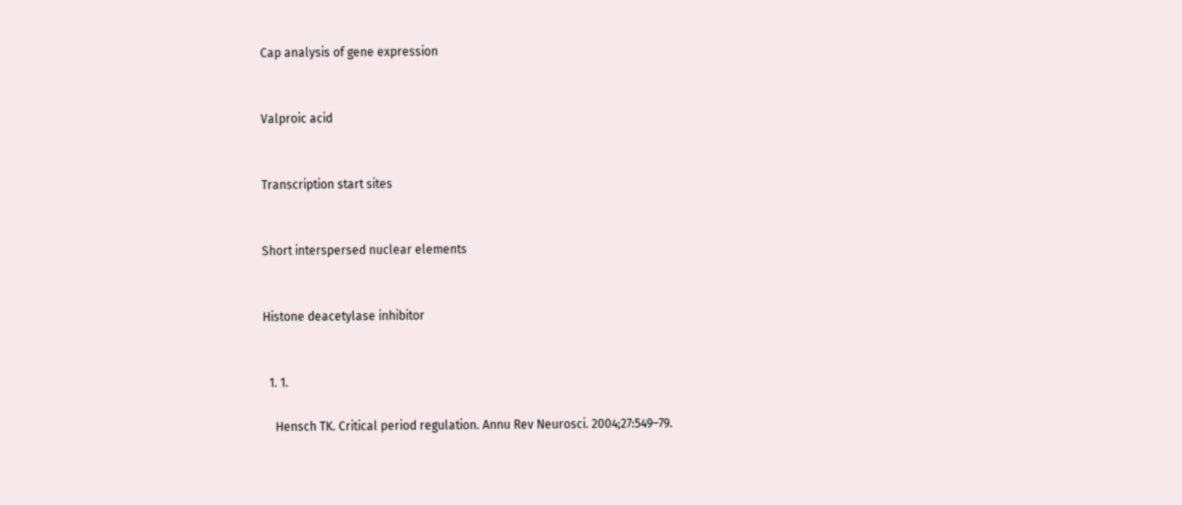Cap analysis of gene expression


Valproic acid


Transcription start sites


Short interspersed nuclear elements


Histone deacetylase inhibitor


  1. 1.

    Hensch TK. Critical period regulation. Annu Rev Neurosci. 2004;27:549–79.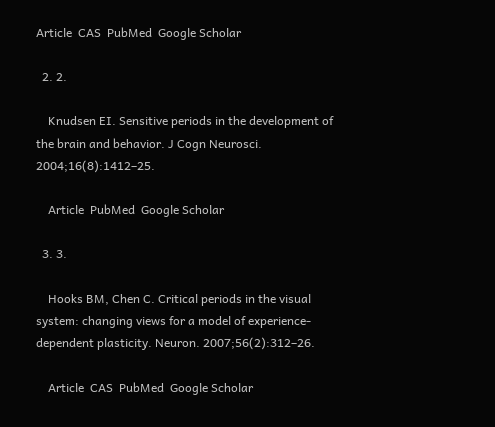Article  CAS  PubMed  Google Scholar

  2. 2.

    Knudsen EI. Sensitive periods in the development of the brain and behavior. J Cogn Neurosci. 2004;16(8):1412–25.

    Article  PubMed  Google Scholar

  3. 3.

    Hooks BM, Chen C. Critical periods in the visual system: changing views for a model of experience-dependent plasticity. Neuron. 2007;56(2):312–26.

    Article  CAS  PubMed  Google Scholar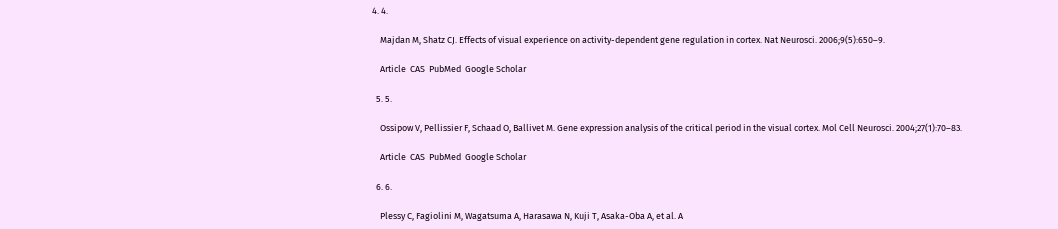4. 4.

    Majdan M, Shatz CJ. Effects of visual experience on activity-dependent gene regulation in cortex. Nat Neurosci. 2006;9(5):650–9.

    Article  CAS  PubMed  Google Scholar

  5. 5.

    Ossipow V, Pellissier F, Schaad O, Ballivet M. Gene expression analysis of the critical period in the visual cortex. Mol Cell Neurosci. 2004;27(1):70–83.

    Article  CAS  PubMed  Google Scholar

  6. 6.

    Plessy C, Fagiolini M, Wagatsuma A, Harasawa N, Kuji T, Asaka-Oba A, et al. A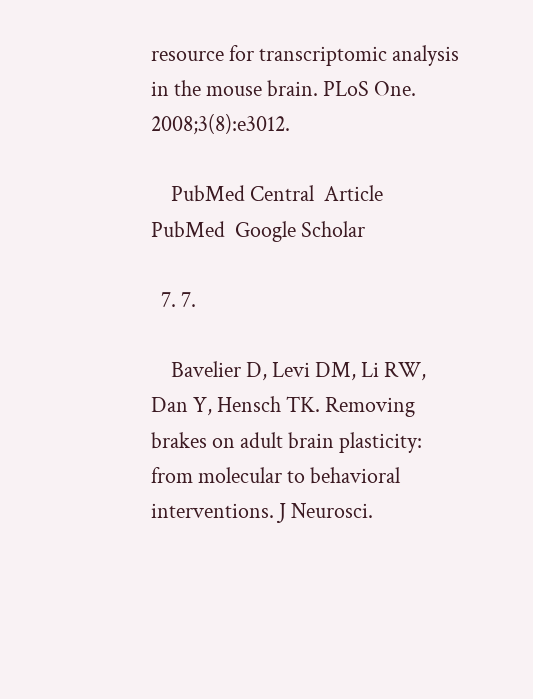resource for transcriptomic analysis in the mouse brain. PLoS One. 2008;3(8):e3012.

    PubMed Central  Article  PubMed  Google Scholar

  7. 7.

    Bavelier D, Levi DM, Li RW, Dan Y, Hensch TK. Removing brakes on adult brain plasticity: from molecular to behavioral interventions. J Neurosci.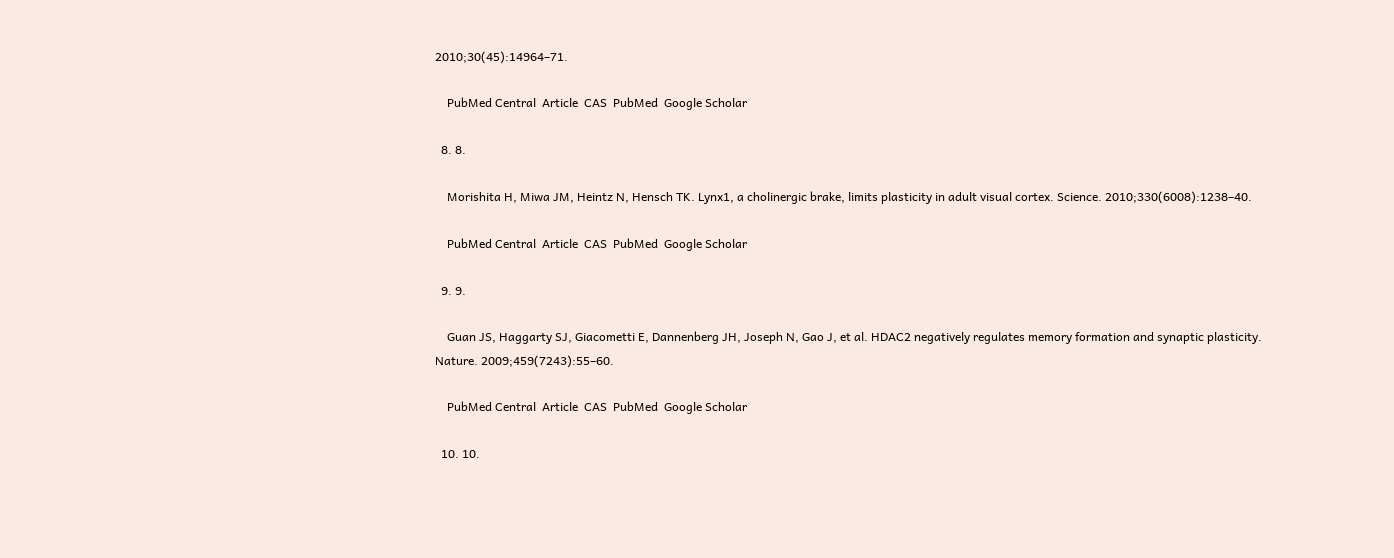2010;30(45):14964–71.

    PubMed Central  Article  CAS  PubMed  Google Scholar

  8. 8.

    Morishita H, Miwa JM, Heintz N, Hensch TK. Lynx1, a cholinergic brake, limits plasticity in adult visual cortex. Science. 2010;330(6008):1238–40.

    PubMed Central  Article  CAS  PubMed  Google Scholar

  9. 9.

    Guan JS, Haggarty SJ, Giacometti E, Dannenberg JH, Joseph N, Gao J, et al. HDAC2 negatively regulates memory formation and synaptic plasticity. Nature. 2009;459(7243):55–60.

    PubMed Central  Article  CAS  PubMed  Google Scholar

  10. 10.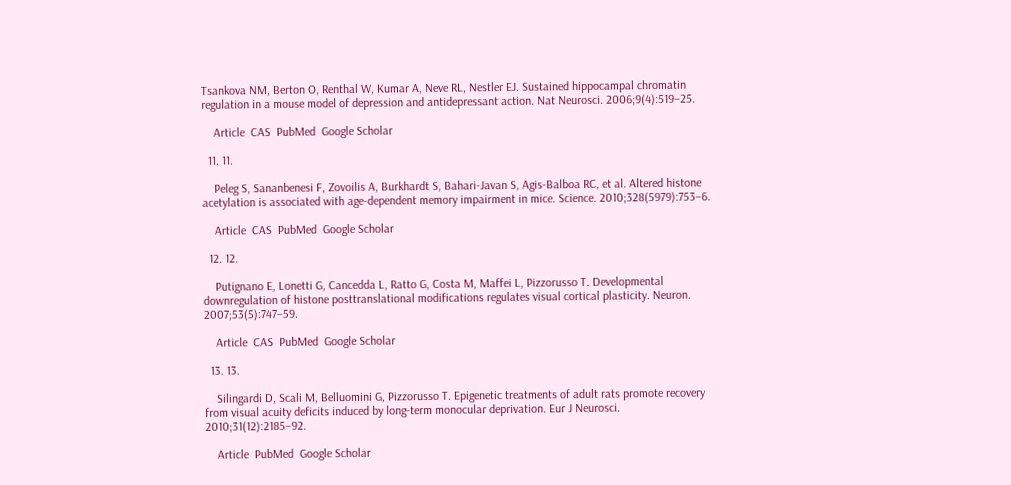Tsankova NM, Berton O, Renthal W, Kumar A, Neve RL, Nestler EJ. Sustained hippocampal chromatin regulation in a mouse model of depression and antidepressant action. Nat Neurosci. 2006;9(4):519–25.

    Article  CAS  PubMed  Google Scholar

  11. 11.

    Peleg S, Sananbenesi F, Zovoilis A, Burkhardt S, Bahari-Javan S, Agis-Balboa RC, et al. Altered histone acetylation is associated with age-dependent memory impairment in mice. Science. 2010;328(5979):753–6.

    Article  CAS  PubMed  Google Scholar

  12. 12.

    Putignano E, Lonetti G, Cancedda L, Ratto G, Costa M, Maffei L, Pizzorusso T. Developmental downregulation of histone posttranslational modifications regulates visual cortical plasticity. Neuron. 2007;53(5):747–59.

    Article  CAS  PubMed  Google Scholar

  13. 13.

    Silingardi D, Scali M, Belluomini G, Pizzorusso T. Epigenetic treatments of adult rats promote recovery from visual acuity deficits induced by long-term monocular deprivation. Eur J Neurosci. 2010;31(12):2185–92.

    Article  PubMed  Google Scholar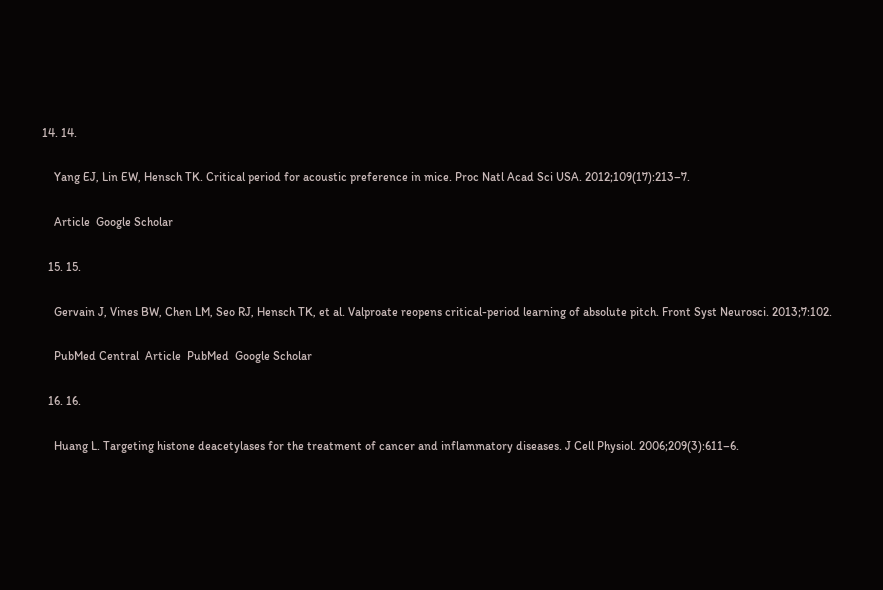14. 14.

    Yang EJ, Lin EW, Hensch TK. Critical period for acoustic preference in mice. Proc Natl Acad Sci USA. 2012;109(17):213–7.

    Article  Google Scholar

  15. 15.

    Gervain J, Vines BW, Chen LM, Seo RJ, Hensch TK, et al. Valproate reopens critical-period learning of absolute pitch. Front Syst Neurosci. 2013;7:102.

    PubMed Central  Article  PubMed  Google Scholar

  16. 16.

    Huang L. Targeting histone deacetylases for the treatment of cancer and inflammatory diseases. J Cell Physiol. 2006;209(3):611–6.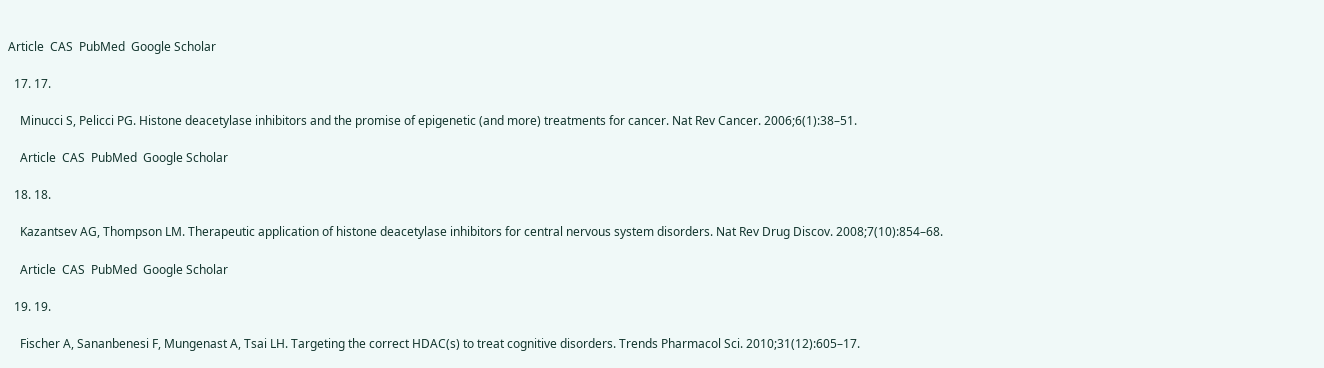Article  CAS  PubMed  Google Scholar

  17. 17.

    Minucci S, Pelicci PG. Histone deacetylase inhibitors and the promise of epigenetic (and more) treatments for cancer. Nat Rev Cancer. 2006;6(1):38–51.

    Article  CAS  PubMed  Google Scholar

  18. 18.

    Kazantsev AG, Thompson LM. Therapeutic application of histone deacetylase inhibitors for central nervous system disorders. Nat Rev Drug Discov. 2008;7(10):854–68.

    Article  CAS  PubMed  Google Scholar

  19. 19.

    Fischer A, Sananbenesi F, Mungenast A, Tsai LH. Targeting the correct HDAC(s) to treat cognitive disorders. Trends Pharmacol Sci. 2010;31(12):605–17.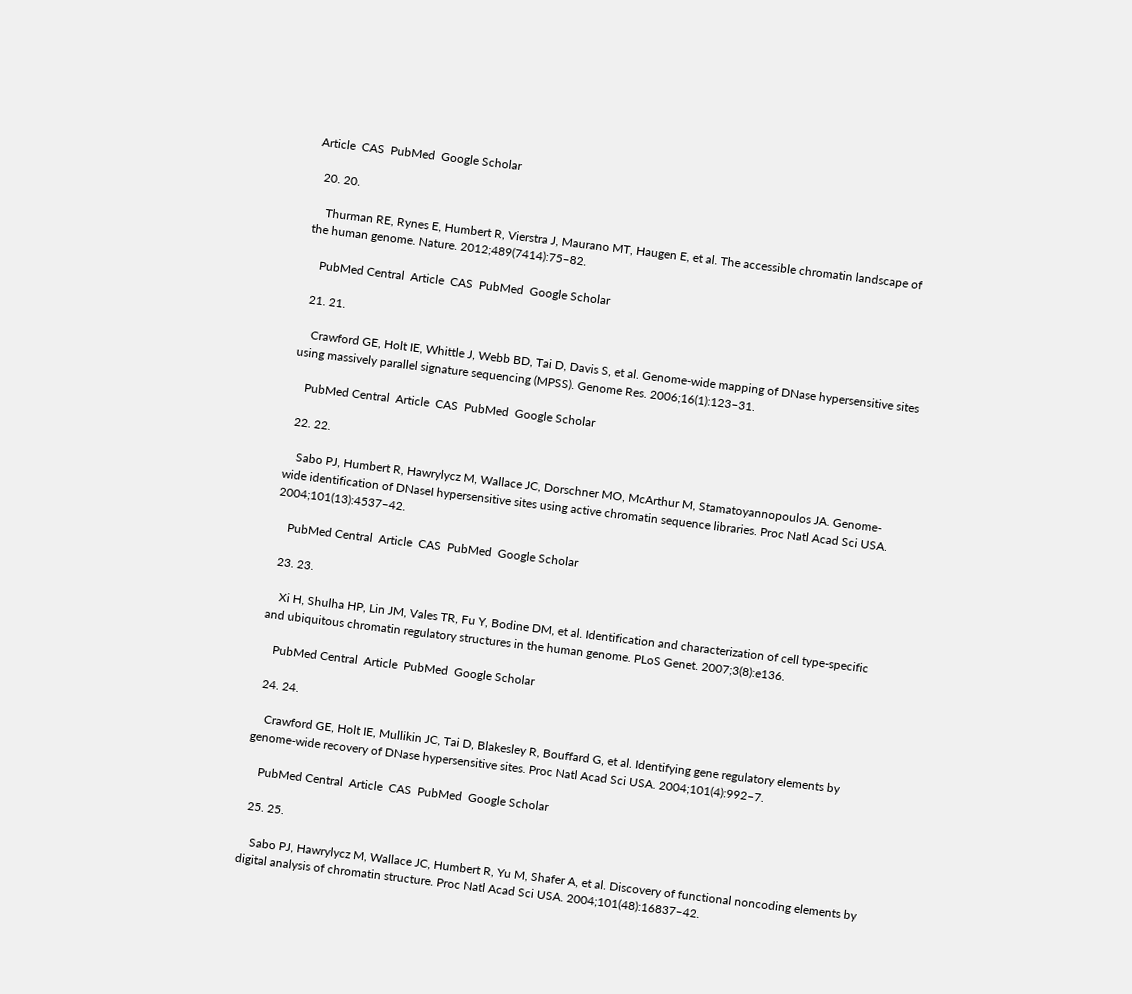Article  CAS  PubMed  Google Scholar

  20. 20.

    Thurman RE, Rynes E, Humbert R, Vierstra J, Maurano MT, Haugen E, et al. The accessible chromatin landscape of the human genome. Nature. 2012;489(7414):75–82.

    PubMed Central  Article  CAS  PubMed  Google Scholar

  21. 21.

    Crawford GE, Holt IE, Whittle J, Webb BD, Tai D, Davis S, et al. Genome-wide mapping of DNase hypersensitive sites using massively parallel signature sequencing (MPSS). Genome Res. 2006;16(1):123–31.

    PubMed Central  Article  CAS  PubMed  Google Scholar

  22. 22.

    Sabo PJ, Humbert R, Hawrylycz M, Wallace JC, Dorschner MO, McArthur M, Stamatoyannopoulos JA. Genome-wide identification of DNaseI hypersensitive sites using active chromatin sequence libraries. Proc Natl Acad Sci USA. 2004;101(13):4537–42.

    PubMed Central  Article  CAS  PubMed  Google Scholar

  23. 23.

    Xi H, Shulha HP, Lin JM, Vales TR, Fu Y, Bodine DM, et al. Identification and characterization of cell type-specific and ubiquitous chromatin regulatory structures in the human genome. PLoS Genet. 2007;3(8):e136.

    PubMed Central  Article  PubMed  Google Scholar

  24. 24.

    Crawford GE, Holt IE, Mullikin JC, Tai D, Blakesley R, Bouffard G, et al. Identifying gene regulatory elements by genome-wide recovery of DNase hypersensitive sites. Proc Natl Acad Sci USA. 2004;101(4):992–7.

    PubMed Central  Article  CAS  PubMed  Google Scholar

  25. 25.

    Sabo PJ, Hawrylycz M, Wallace JC, Humbert R, Yu M, Shafer A, et al. Discovery of functional noncoding elements by digital analysis of chromatin structure. Proc Natl Acad Sci USA. 2004;101(48):16837–42.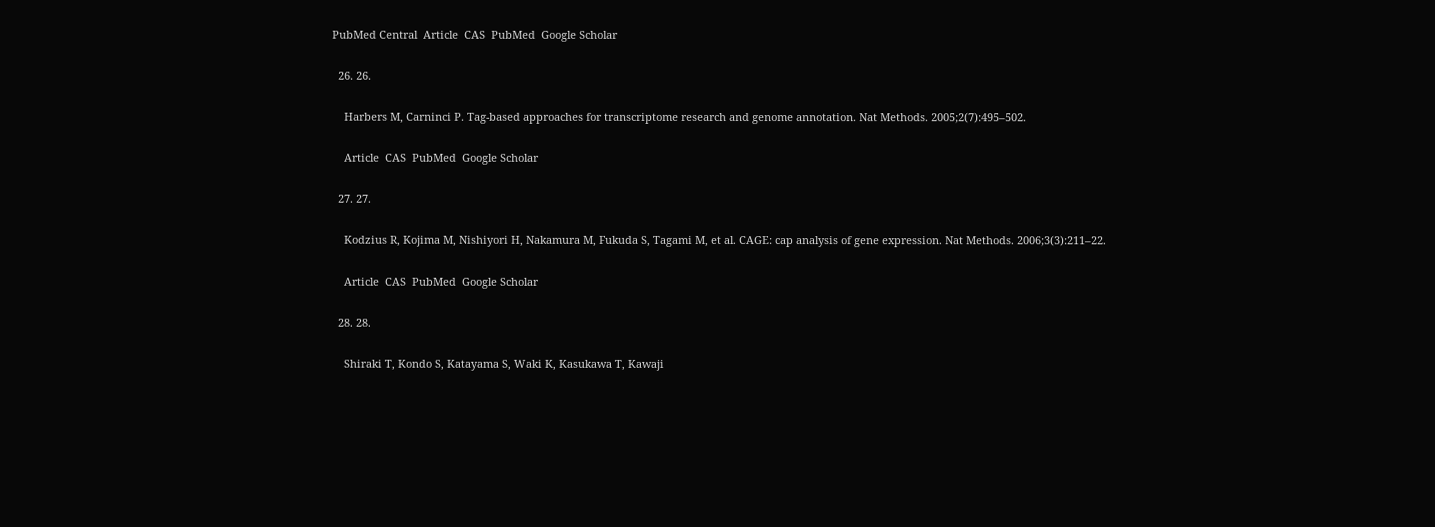PubMed Central  Article  CAS  PubMed  Google Scholar

  26. 26.

    Harbers M, Carninci P. Tag-based approaches for transcriptome research and genome annotation. Nat Methods. 2005;2(7):495–502.

    Article  CAS  PubMed  Google Scholar

  27. 27.

    Kodzius R, Kojima M, Nishiyori H, Nakamura M, Fukuda S, Tagami M, et al. CAGE: cap analysis of gene expression. Nat Methods. 2006;3(3):211–22.

    Article  CAS  PubMed  Google Scholar

  28. 28.

    Shiraki T, Kondo S, Katayama S, Waki K, Kasukawa T, Kawaji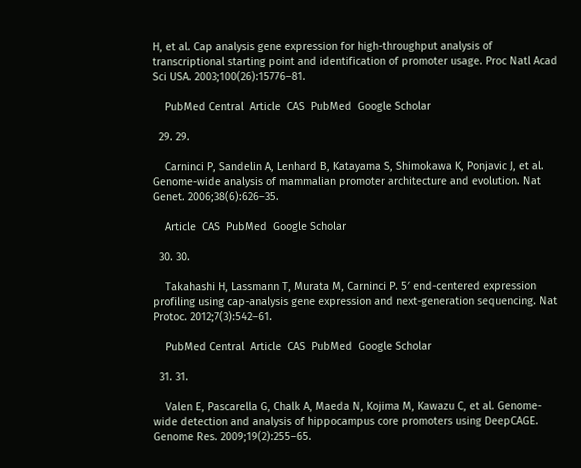H, et al. Cap analysis gene expression for high-throughput analysis of transcriptional starting point and identification of promoter usage. Proc Natl Acad Sci USA. 2003;100(26):15776–81.

    PubMed Central  Article  CAS  PubMed  Google Scholar

  29. 29.

    Carninci P, Sandelin A, Lenhard B, Katayama S, Shimokawa K, Ponjavic J, et al. Genome-wide analysis of mammalian promoter architecture and evolution. Nat Genet. 2006;38(6):626–35.

    Article  CAS  PubMed  Google Scholar

  30. 30.

    Takahashi H, Lassmann T, Murata M, Carninci P. 5′ end-centered expression profiling using cap-analysis gene expression and next-generation sequencing. Nat Protoc. 2012;7(3):542–61.

    PubMed Central  Article  CAS  PubMed  Google Scholar

  31. 31.

    Valen E, Pascarella G, Chalk A, Maeda N, Kojima M, Kawazu C, et al. Genome-wide detection and analysis of hippocampus core promoters using DeepCAGE. Genome Res. 2009;19(2):255–65.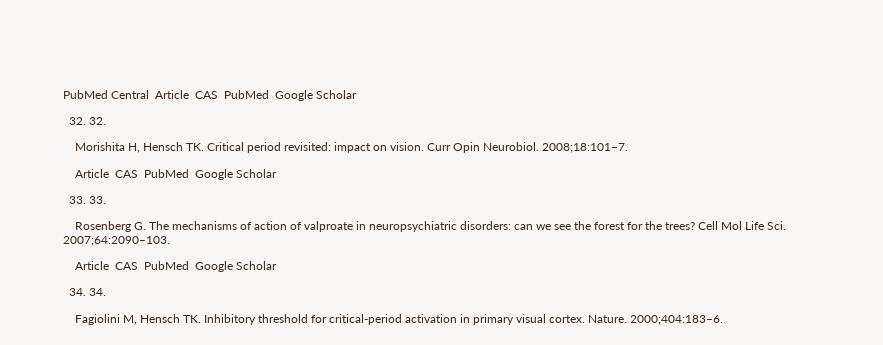PubMed Central  Article  CAS  PubMed  Google Scholar

  32. 32.

    Morishita H, Hensch TK. Critical period revisited: impact on vision. Curr Opin Neurobiol. 2008;18:101–7.

    Article  CAS  PubMed  Google Scholar

  33. 33.

    Rosenberg G. The mechanisms of action of valproate in neuropsychiatric disorders: can we see the forest for the trees? Cell Mol Life Sci. 2007;64:2090–103.

    Article  CAS  PubMed  Google Scholar

  34. 34.

    Fagiolini M, Hensch TK. Inhibitory threshold for critical-period activation in primary visual cortex. Nature. 2000;404:183–6.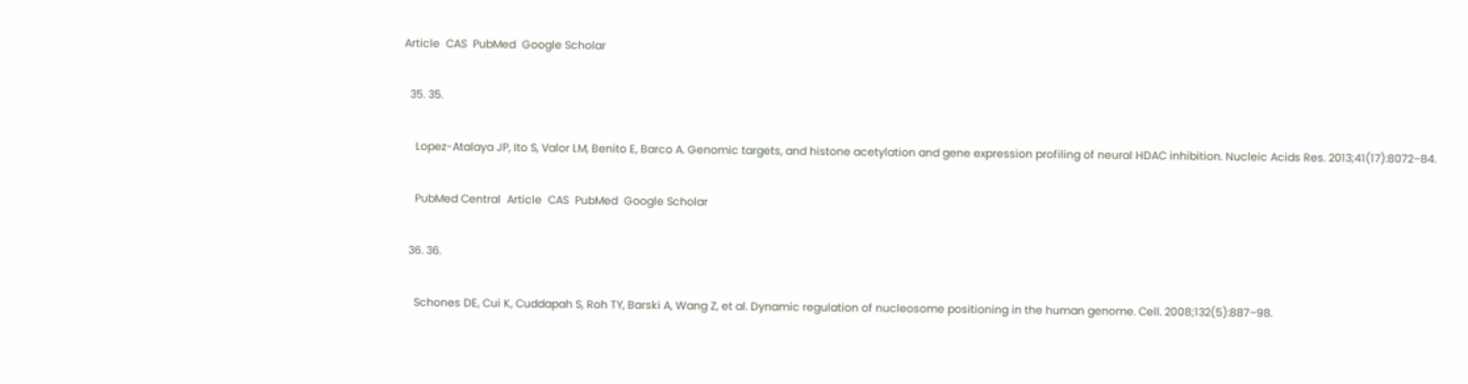Article  CAS  PubMed  Google Scholar

  35. 35.

    Lopez-Atalaya JP, Ito S, Valor LM, Benito E, Barco A. Genomic targets, and histone acetylation and gene expression profiling of neural HDAC inhibition. Nucleic Acids Res. 2013;41(17):8072–84.

    PubMed Central  Article  CAS  PubMed  Google Scholar

  36. 36.

    Schones DE, Cui K, Cuddapah S, Roh TY, Barski A, Wang Z, et al. Dynamic regulation of nucleosome positioning in the human genome. Cell. 2008;132(5):887–98.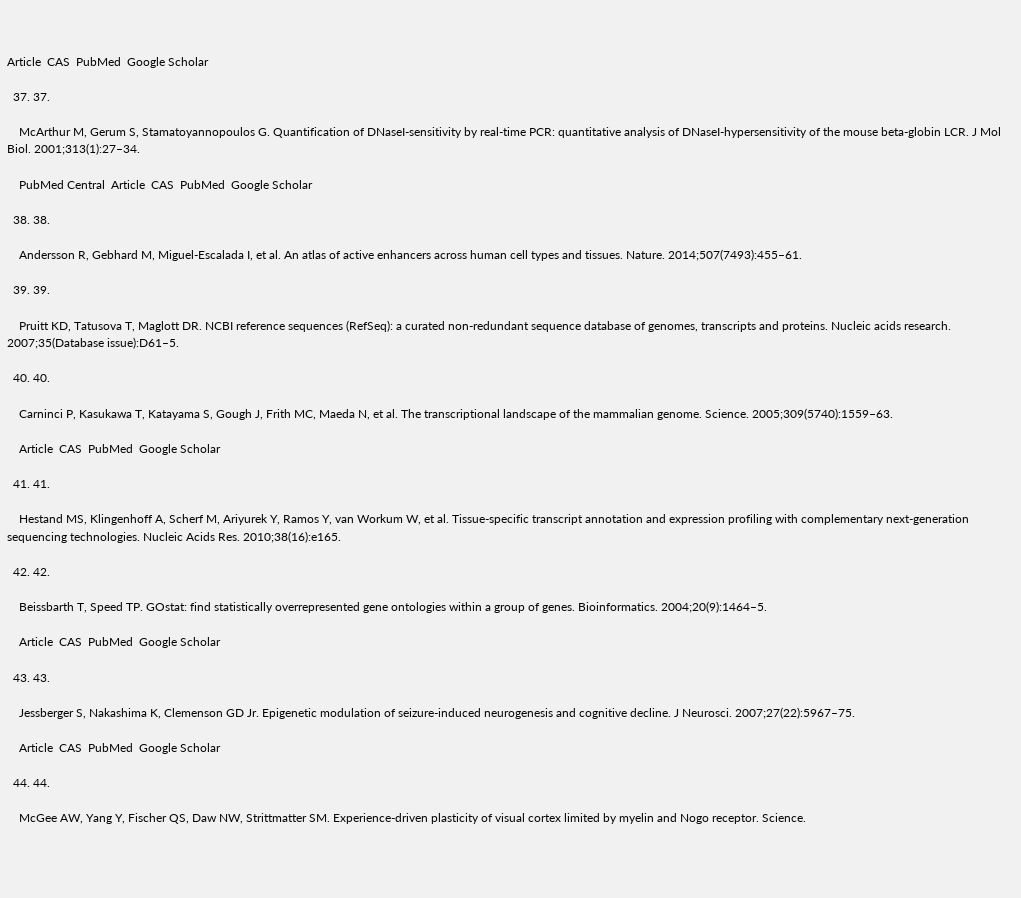Article  CAS  PubMed  Google Scholar

  37. 37.

    McArthur M, Gerum S, Stamatoyannopoulos G. Quantification of DNaseI-sensitivity by real-time PCR: quantitative analysis of DNaseI-hypersensitivity of the mouse beta-globin LCR. J Mol Biol. 2001;313(1):27–34.

    PubMed Central  Article  CAS  PubMed  Google Scholar

  38. 38.

    Andersson R, Gebhard M, Miguel-Escalada I, et al. An atlas of active enhancers across human cell types and tissues. Nature. 2014;507(7493):455–61.

  39. 39.

    Pruitt KD, Tatusova T, Maglott DR. NCBI reference sequences (RefSeq): a curated non-redundant sequence database of genomes, transcripts and proteins. Nucleic acids research. 2007;35(Database issue):D61–5.

  40. 40.

    Carninci P, Kasukawa T, Katayama S, Gough J, Frith MC, Maeda N, et al. The transcriptional landscape of the mammalian genome. Science. 2005;309(5740):1559–63.

    Article  CAS  PubMed  Google Scholar

  41. 41.

    Hestand MS, Klingenhoff A, Scherf M, Ariyurek Y, Ramos Y, van Workum W, et al. Tissue-specific transcript annotation and expression profiling with complementary next-generation sequencing technologies. Nucleic Acids Res. 2010;38(16):e165.

  42. 42.

    Beissbarth T, Speed TP. GOstat: find statistically overrepresented gene ontologies within a group of genes. Bioinformatics. 2004;20(9):1464–5.

    Article  CAS  PubMed  Google Scholar

  43. 43.

    Jessberger S, Nakashima K, Clemenson GD Jr. Epigenetic modulation of seizure-induced neurogenesis and cognitive decline. J Neurosci. 2007;27(22):5967–75.

    Article  CAS  PubMed  Google Scholar

  44. 44.

    McGee AW, Yang Y, Fischer QS, Daw NW, Strittmatter SM. Experience-driven plasticity of visual cortex limited by myelin and Nogo receptor. Science.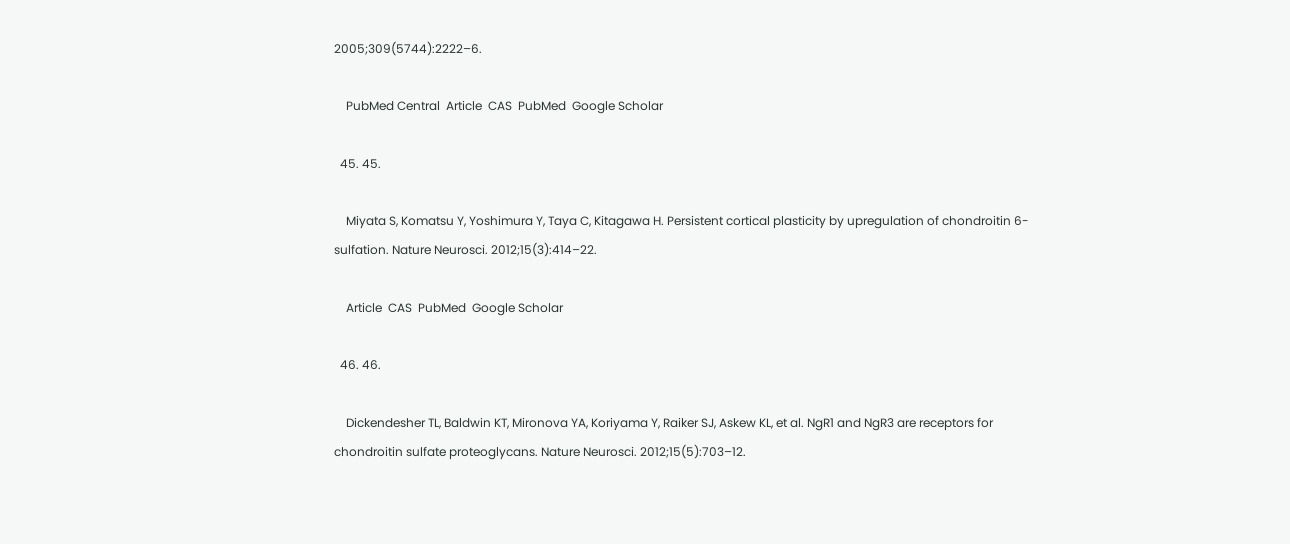2005;309(5744):2222–6.

    PubMed Central  Article  CAS  PubMed  Google Scholar

  45. 45.

    Miyata S, Komatsu Y, Yoshimura Y, Taya C, Kitagawa H. Persistent cortical plasticity by upregulation of chondroitin 6-sulfation. Nature Neurosci. 2012;15(3):414–22.

    Article  CAS  PubMed  Google Scholar

  46. 46.

    Dickendesher TL, Baldwin KT, Mironova YA, Koriyama Y, Raiker SJ, Askew KL, et al. NgR1 and NgR3 are receptors for chondroitin sulfate proteoglycans. Nature Neurosci. 2012;15(5):703–12.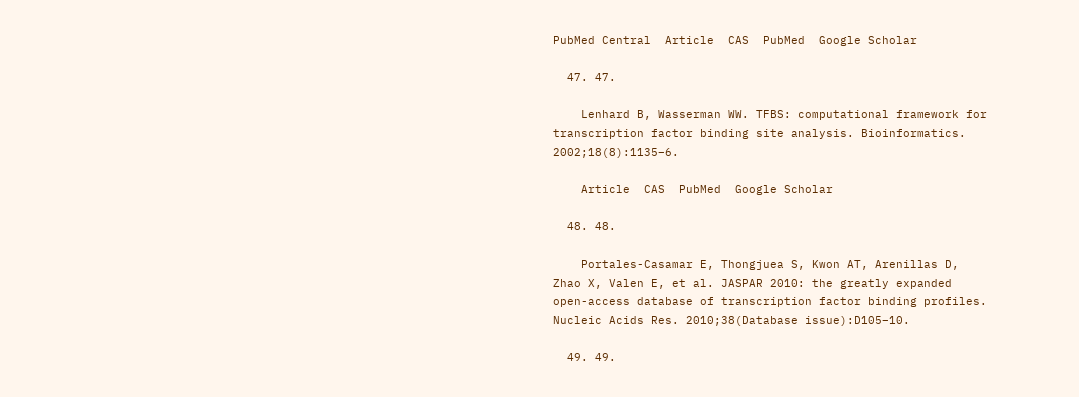PubMed Central  Article  CAS  PubMed  Google Scholar

  47. 47.

    Lenhard B, Wasserman WW. TFBS: computational framework for transcription factor binding site analysis. Bioinformatics. 2002;18(8):1135–6.

    Article  CAS  PubMed  Google Scholar

  48. 48.

    Portales-Casamar E, Thongjuea S, Kwon AT, Arenillas D, Zhao X, Valen E, et al. JASPAR 2010: the greatly expanded open-access database of transcription factor binding profiles. Nucleic Acids Res. 2010;38(Database issue):D105–10.

  49. 49.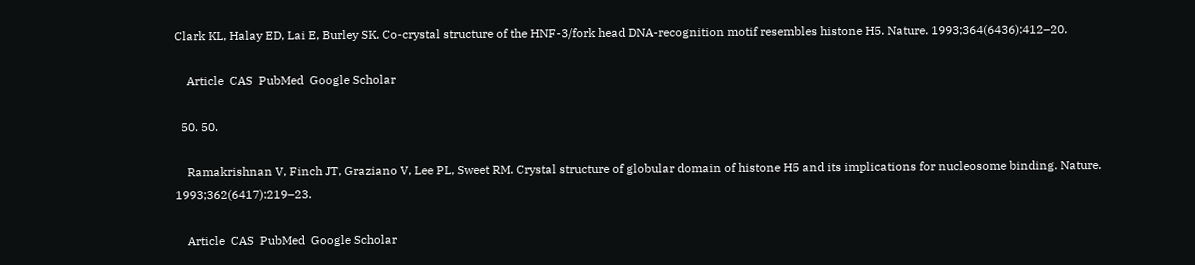Clark KL, Halay ED, Lai E, Burley SK. Co-crystal structure of the HNF-3/fork head DNA-recognition motif resembles histone H5. Nature. 1993;364(6436):412–20.

    Article  CAS  PubMed  Google Scholar

  50. 50.

    Ramakrishnan V, Finch JT, Graziano V, Lee PL, Sweet RM. Crystal structure of globular domain of histone H5 and its implications for nucleosome binding. Nature. 1993;362(6417):219–23.

    Article  CAS  PubMed  Google Scholar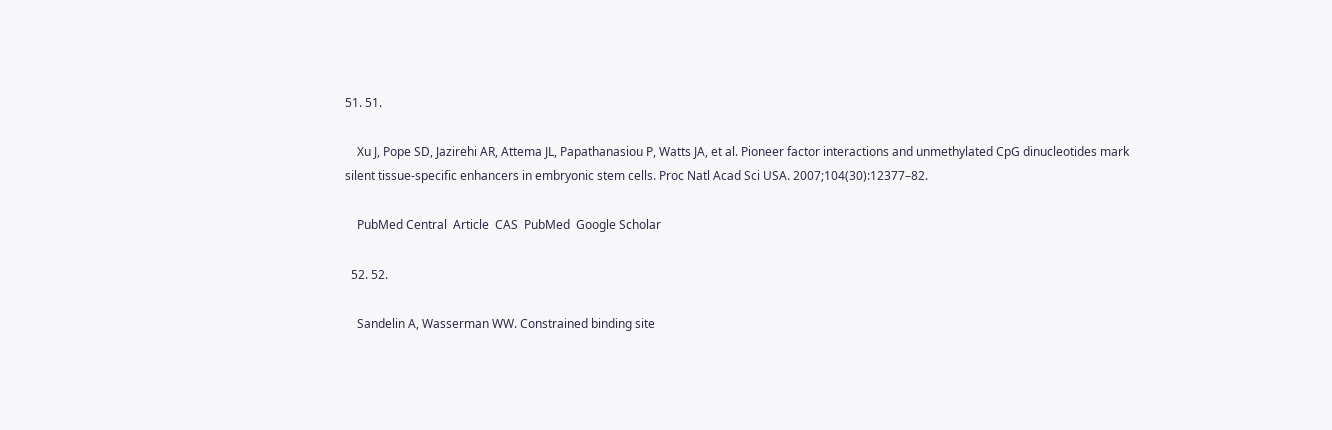51. 51.

    Xu J, Pope SD, Jazirehi AR, Attema JL, Papathanasiou P, Watts JA, et al. Pioneer factor interactions and unmethylated CpG dinucleotides mark silent tissue-specific enhancers in embryonic stem cells. Proc Natl Acad Sci USA. 2007;104(30):12377–82.

    PubMed Central  Article  CAS  PubMed  Google Scholar

  52. 52.

    Sandelin A, Wasserman WW. Constrained binding site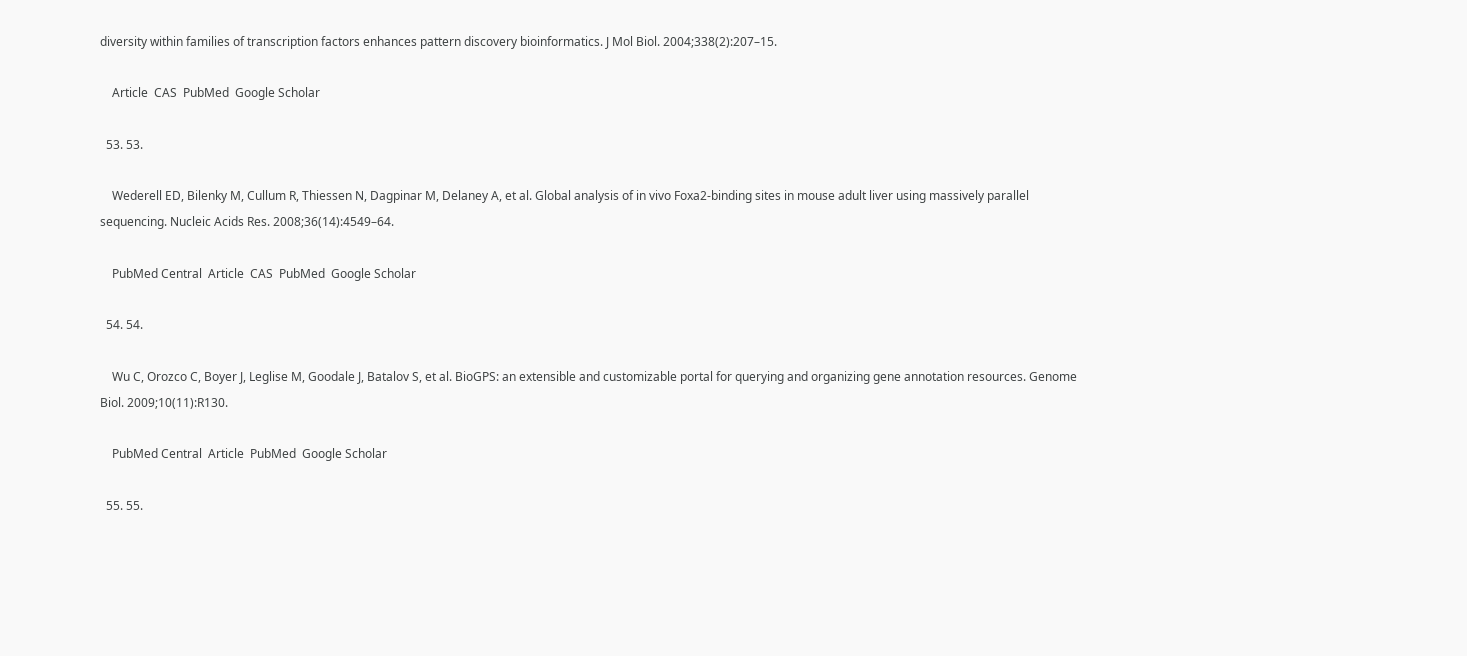diversity within families of transcription factors enhances pattern discovery bioinformatics. J Mol Biol. 2004;338(2):207–15.

    Article  CAS  PubMed  Google Scholar

  53. 53.

    Wederell ED, Bilenky M, Cullum R, Thiessen N, Dagpinar M, Delaney A, et al. Global analysis of in vivo Foxa2-binding sites in mouse adult liver using massively parallel sequencing. Nucleic Acids Res. 2008;36(14):4549–64.

    PubMed Central  Article  CAS  PubMed  Google Scholar

  54. 54.

    Wu C, Orozco C, Boyer J, Leglise M, Goodale J, Batalov S, et al. BioGPS: an extensible and customizable portal for querying and organizing gene annotation resources. Genome Biol. 2009;10(11):R130.

    PubMed Central  Article  PubMed  Google Scholar

  55. 55.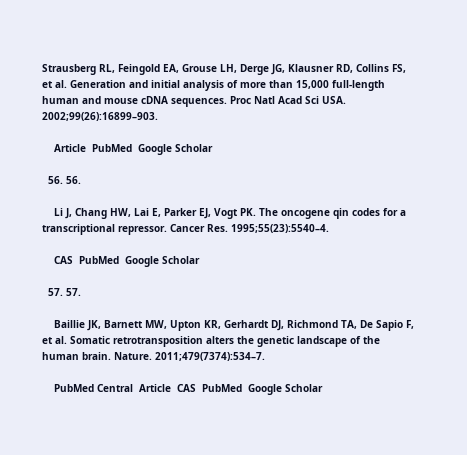Strausberg RL, Feingold EA, Grouse LH, Derge JG, Klausner RD, Collins FS, et al. Generation and initial analysis of more than 15,000 full-length human and mouse cDNA sequences. Proc Natl Acad Sci USA. 2002;99(26):16899–903.

    Article  PubMed  Google Scholar

  56. 56.

    Li J, Chang HW, Lai E, Parker EJ, Vogt PK. The oncogene qin codes for a transcriptional repressor. Cancer Res. 1995;55(23):5540–4.

    CAS  PubMed  Google Scholar

  57. 57.

    Baillie JK, Barnett MW, Upton KR, Gerhardt DJ, Richmond TA, De Sapio F, et al. Somatic retrotransposition alters the genetic landscape of the human brain. Nature. 2011;479(7374):534–7.

    PubMed Central  Article  CAS  PubMed  Google Scholar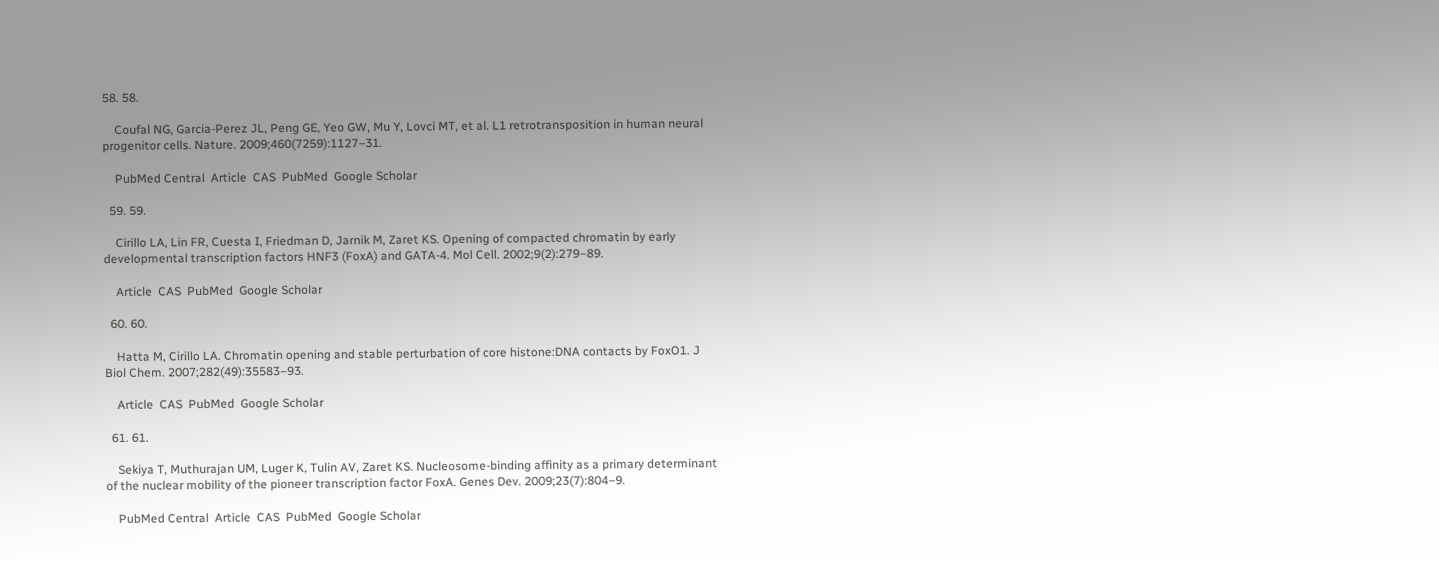58. 58.

    Coufal NG, Garcia-Perez JL, Peng GE, Yeo GW, Mu Y, Lovci MT, et al. L1 retrotransposition in human neural progenitor cells. Nature. 2009;460(7259):1127–31.

    PubMed Central  Article  CAS  PubMed  Google Scholar

  59. 59.

    Cirillo LA, Lin FR, Cuesta I, Friedman D, Jarnik M, Zaret KS. Opening of compacted chromatin by early developmental transcription factors HNF3 (FoxA) and GATA-4. Mol Cell. 2002;9(2):279–89.

    Article  CAS  PubMed  Google Scholar

  60. 60.

    Hatta M, Cirillo LA. Chromatin opening and stable perturbation of core histone:DNA contacts by FoxO1. J Biol Chem. 2007;282(49):35583–93.

    Article  CAS  PubMed  Google Scholar

  61. 61.

    Sekiya T, Muthurajan UM, Luger K, Tulin AV, Zaret KS. Nucleosome-binding affinity as a primary determinant of the nuclear mobility of the pioneer transcription factor FoxA. Genes Dev. 2009;23(7):804–9.

    PubMed Central  Article  CAS  PubMed  Google Scholar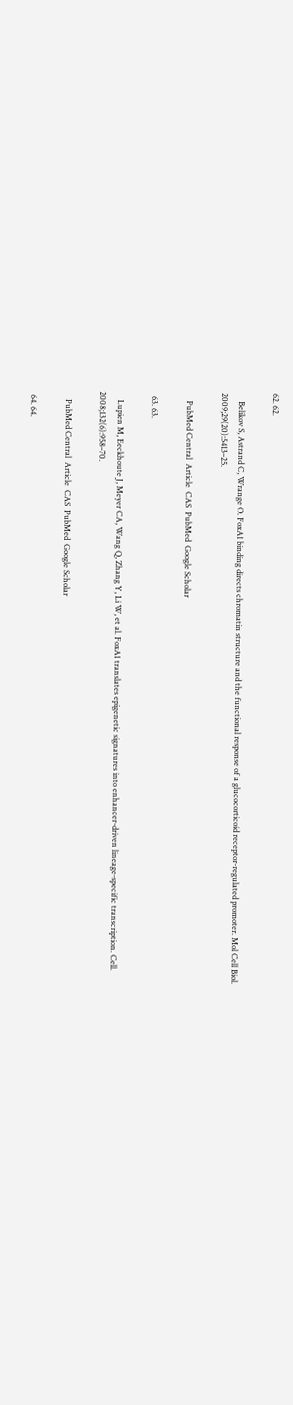62. 62.

    Belikov S, Astrand C, Wrange O. FoxA1 binding directs chromatin structure and the functional response of a glucocorticoid receptor-regulated promoter. Mol Cell Biol. 2009;29(20):5413–25.

    PubMed Central  Article  CAS  PubMed  Google Scholar

  63. 63.

    Lupien M, Eeckhoute J, Meyer CA, Wang Q, Zhang Y, Li W, et al. FoxA1 translates epigenetic signatures into enhancer-driven lineage-specific transcription. Cell. 2008;132(6):958–70.

    PubMed Central  Article  CAS  PubMed  Google Scholar

  64. 64.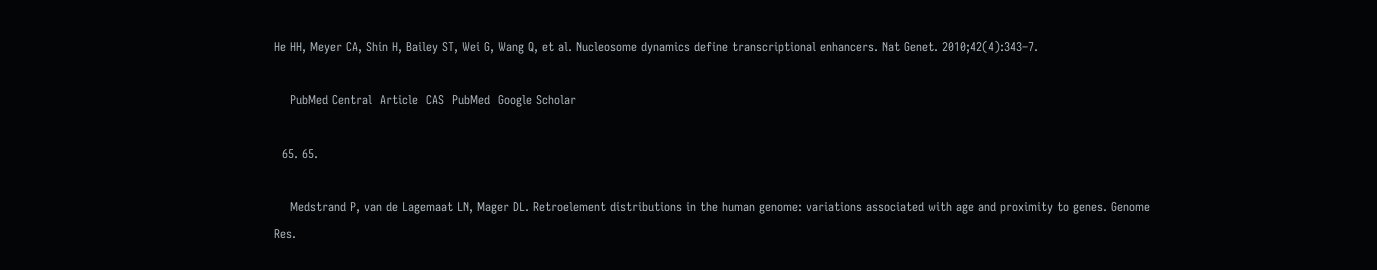He HH, Meyer CA, Shin H, Bailey ST, Wei G, Wang Q, et al. Nucleosome dynamics define transcriptional enhancers. Nat Genet. 2010;42(4):343–7.

    PubMed Central  Article  CAS  PubMed  Google Scholar

  65. 65.

    Medstrand P, van de Lagemaat LN, Mager DL. Retroelement distributions in the human genome: variations associated with age and proximity to genes. Genome Res.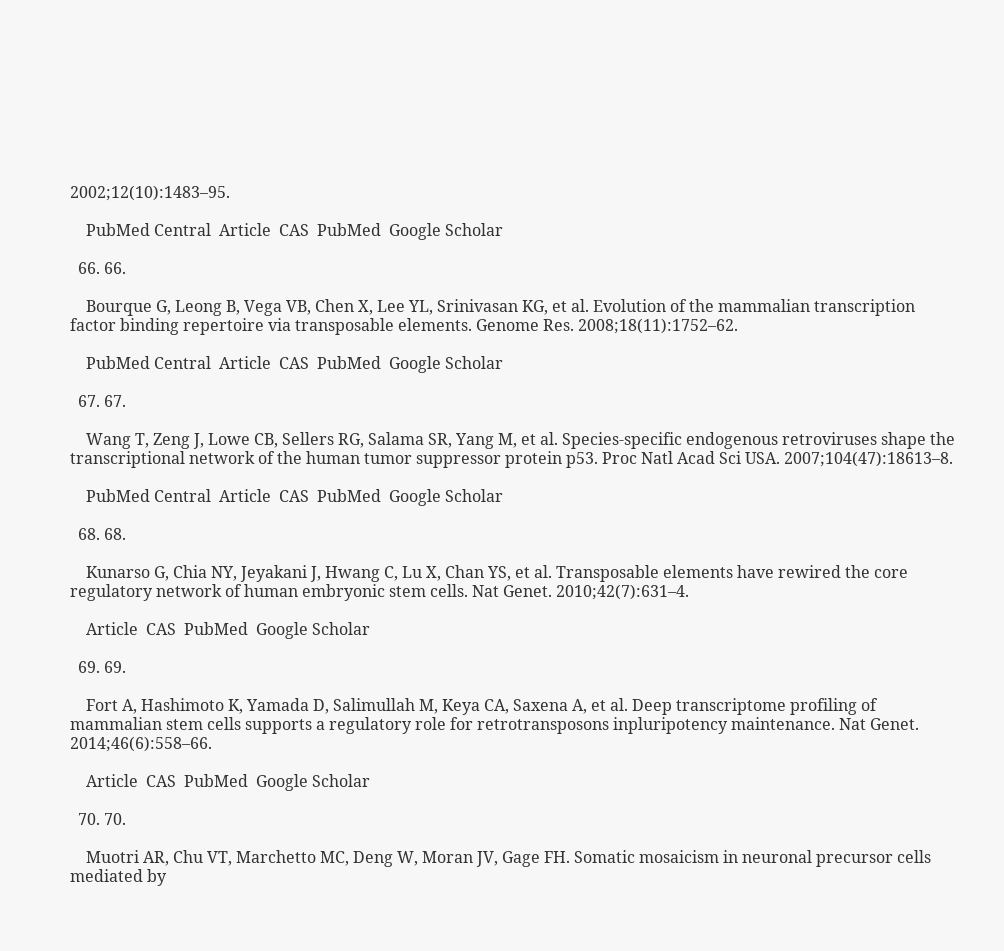2002;12(10):1483–95.

    PubMed Central  Article  CAS  PubMed  Google Scholar

  66. 66.

    Bourque G, Leong B, Vega VB, Chen X, Lee YL, Srinivasan KG, et al. Evolution of the mammalian transcription factor binding repertoire via transposable elements. Genome Res. 2008;18(11):1752–62.

    PubMed Central  Article  CAS  PubMed  Google Scholar

  67. 67.

    Wang T, Zeng J, Lowe CB, Sellers RG, Salama SR, Yang M, et al. Species-specific endogenous retroviruses shape the transcriptional network of the human tumor suppressor protein p53. Proc Natl Acad Sci USA. 2007;104(47):18613–8.

    PubMed Central  Article  CAS  PubMed  Google Scholar

  68. 68.

    Kunarso G, Chia NY, Jeyakani J, Hwang C, Lu X, Chan YS, et al. Transposable elements have rewired the core regulatory network of human embryonic stem cells. Nat Genet. 2010;42(7):631–4.

    Article  CAS  PubMed  Google Scholar

  69. 69.

    Fort A, Hashimoto K, Yamada D, Salimullah M, Keya CA, Saxena A, et al. Deep transcriptome profiling of mammalian stem cells supports a regulatory role for retrotransposons inpluripotency maintenance. Nat Genet. 2014;46(6):558–66.

    Article  CAS  PubMed  Google Scholar

  70. 70.

    Muotri AR, Chu VT, Marchetto MC, Deng W, Moran JV, Gage FH. Somatic mosaicism in neuronal precursor cells mediated by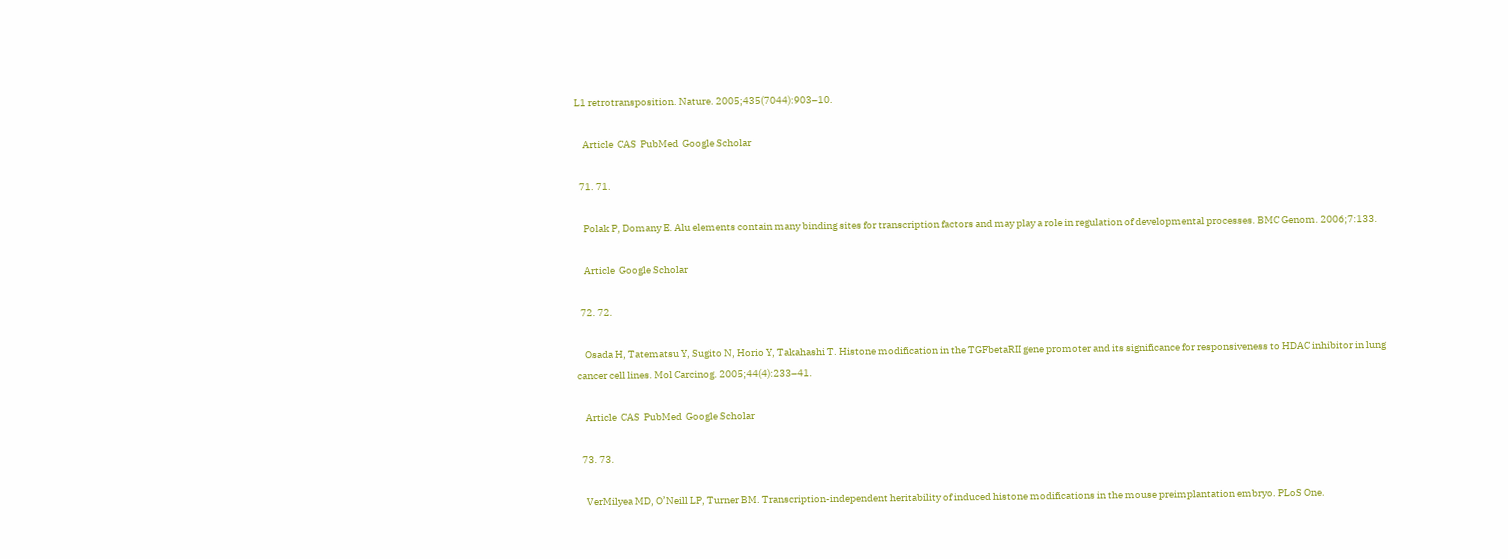L1 retrotransposition. Nature. 2005;435(7044):903–10.

    Article  CAS  PubMed  Google Scholar

  71. 71.

    Polak P, Domany E. Alu elements contain many binding sites for transcription factors and may play a role in regulation of developmental processes. BMC Genom. 2006;7:133.

    Article  Google Scholar

  72. 72.

    Osada H, Tatematsu Y, Sugito N, Horio Y, Takahashi T. Histone modification in the TGFbetaRII gene promoter and its significance for responsiveness to HDAC inhibitor in lung cancer cell lines. Mol Carcinog. 2005;44(4):233–41.

    Article  CAS  PubMed  Google Scholar

  73. 73.

    VerMilyea MD, O’Neill LP, Turner BM. Transcription-independent heritability of induced histone modifications in the mouse preimplantation embryo. PLoS One.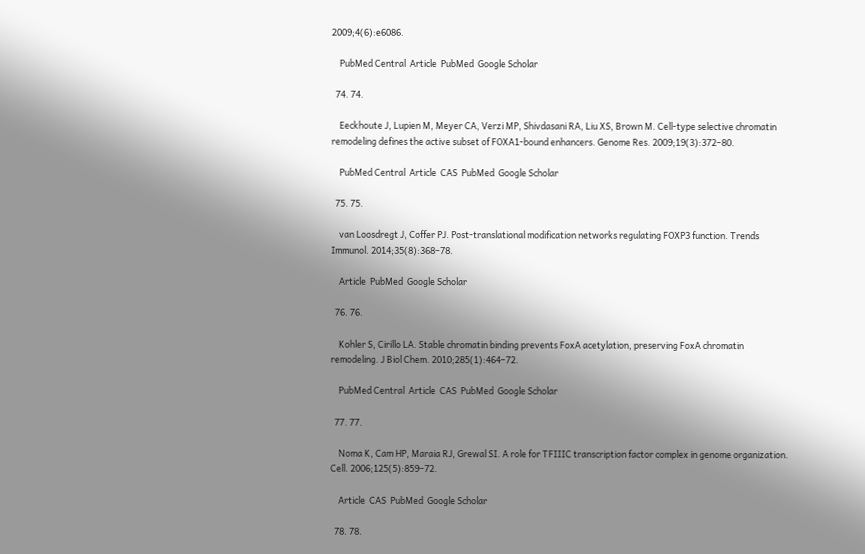2009;4(6):e6086.

    PubMed Central  Article  PubMed  Google Scholar

  74. 74.

    Eeckhoute J, Lupien M, Meyer CA, Verzi MP, Shivdasani RA, Liu XS, Brown M. Cell-type selective chromatin remodeling defines the active subset of FOXA1-bound enhancers. Genome Res. 2009;19(3):372–80.

    PubMed Central  Article  CAS  PubMed  Google Scholar

  75. 75.

    van Loosdregt J, Coffer PJ. Post-translational modification networks regulating FOXP3 function. Trends Immunol. 2014;35(8):368–78.

    Article  PubMed  Google Scholar

  76. 76.

    Kohler S, Cirillo LA. Stable chromatin binding prevents FoxA acetylation, preserving FoxA chromatin remodeling. J Biol Chem. 2010;285(1):464–72.

    PubMed Central  Article  CAS  PubMed  Google Scholar

  77. 77.

    Noma K, Cam HP, Maraia RJ, Grewal SI. A role for TFIIIC transcription factor complex in genome organization. Cell. 2006;125(5):859–72.

    Article  CAS  PubMed  Google Scholar

  78. 78.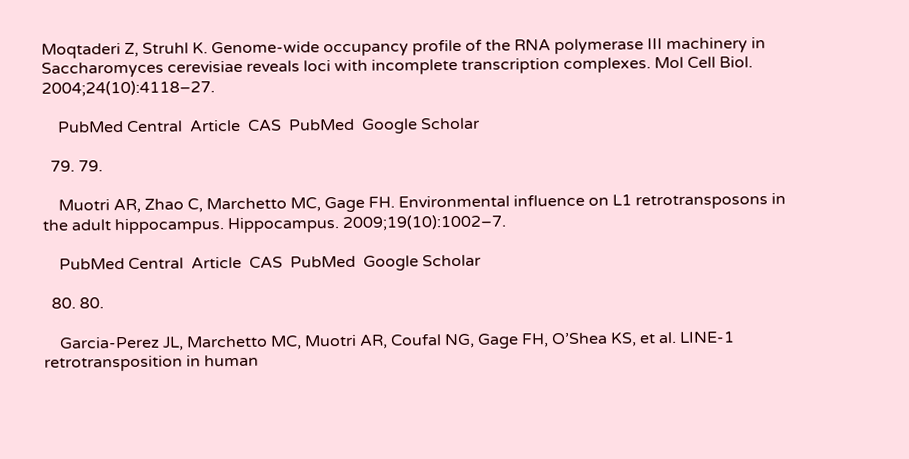Moqtaderi Z, Struhl K. Genome-wide occupancy profile of the RNA polymerase III machinery in Saccharomyces cerevisiae reveals loci with incomplete transcription complexes. Mol Cell Biol. 2004;24(10):4118–27.

    PubMed Central  Article  CAS  PubMed  Google Scholar

  79. 79.

    Muotri AR, Zhao C, Marchetto MC, Gage FH. Environmental influence on L1 retrotransposons in the adult hippocampus. Hippocampus. 2009;19(10):1002–7.

    PubMed Central  Article  CAS  PubMed  Google Scholar

  80. 80.

    Garcia-Perez JL, Marchetto MC, Muotri AR, Coufal NG, Gage FH, O’Shea KS, et al. LINE-1 retrotransposition in human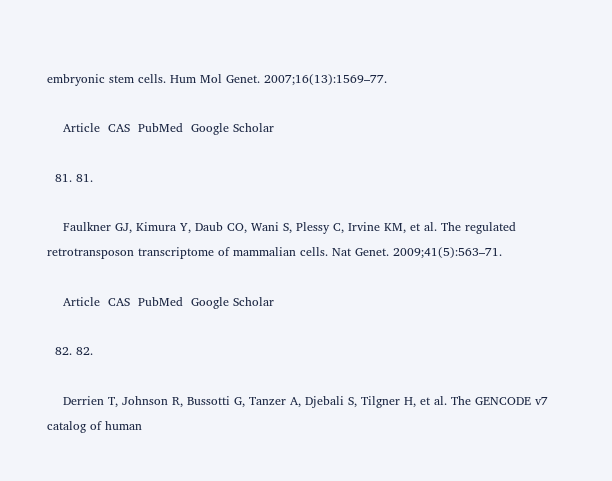embryonic stem cells. Hum Mol Genet. 2007;16(13):1569–77.

    Article  CAS  PubMed  Google Scholar

  81. 81.

    Faulkner GJ, Kimura Y, Daub CO, Wani S, Plessy C, Irvine KM, et al. The regulated retrotransposon transcriptome of mammalian cells. Nat Genet. 2009;41(5):563–71.

    Article  CAS  PubMed  Google Scholar

  82. 82.

    Derrien T, Johnson R, Bussotti G, Tanzer A, Djebali S, Tilgner H, et al. The GENCODE v7 catalog of human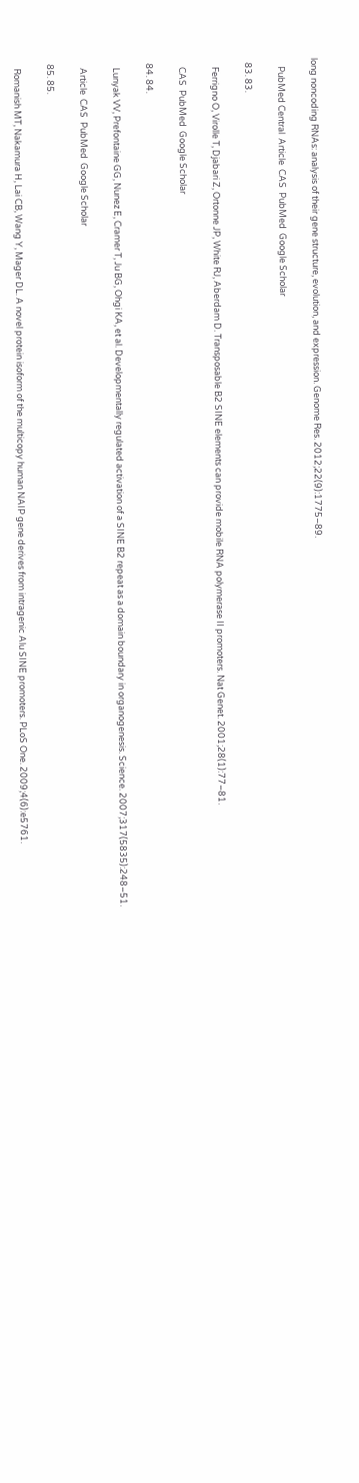long noncoding RNAs: analysis of their gene structure, evolution, and expression. Genome Res. 2012;22(9):1775–89.

    PubMed Central  Article  CAS  PubMed  Google Scholar

  83. 83.

    Ferrigno O, Virolle T, Djabari Z, Ortonne JP, White RJ, Aberdam D. Transposable B2 SINE elements can provide mobile RNA polymerase II promoters. Nat Genet. 2001;28(1):77–81.

    CAS  PubMed  Google Scholar

  84. 84.

    Lunyak VV, Prefontaine GG, Nunez E, Cramer T, Ju BG, Ohgi KA, et al. Developmentally regulated activation of a SINE B2 repeat as a domain boundary in organogenesis. Science. 2007;317(5835):248–51.

    Article  CAS  PubMed  Google Scholar

  85. 85.

    Romanish MT, Nakamura H, Lai CB, Wang Y, Mager DL. A novel protein isoform of the multicopy human NAIP gene derives from intragenic Alu SINE promoters. PLoS One. 2009;4(6):e5761.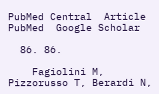PubMed Central  Article  PubMed  Google Scholar

  86. 86.

    Fagiolini M, Pizzorusso T, Berardi N,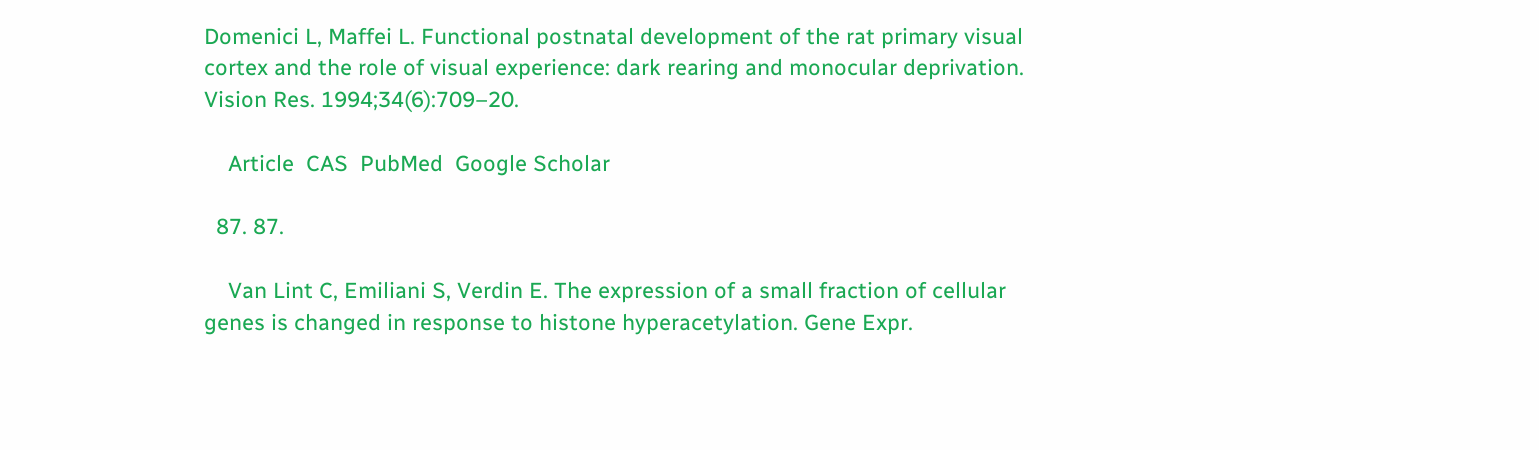Domenici L, Maffei L. Functional postnatal development of the rat primary visual cortex and the role of visual experience: dark rearing and monocular deprivation. Vision Res. 1994;34(6):709–20.

    Article  CAS  PubMed  Google Scholar

  87. 87.

    Van Lint C, Emiliani S, Verdin E. The expression of a small fraction of cellular genes is changed in response to histone hyperacetylation. Gene Expr.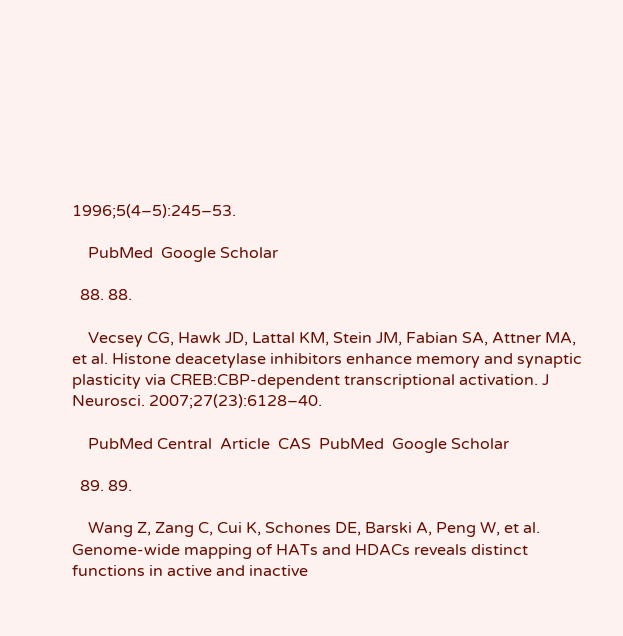1996;5(4–5):245–53.

    PubMed  Google Scholar

  88. 88.

    Vecsey CG, Hawk JD, Lattal KM, Stein JM, Fabian SA, Attner MA, et al. Histone deacetylase inhibitors enhance memory and synaptic plasticity via CREB:CBP-dependent transcriptional activation. J Neurosci. 2007;27(23):6128–40.

    PubMed Central  Article  CAS  PubMed  Google Scholar

  89. 89.

    Wang Z, Zang C, Cui K, Schones DE, Barski A, Peng W, et al. Genome-wide mapping of HATs and HDACs reveals distinct functions in active and inactive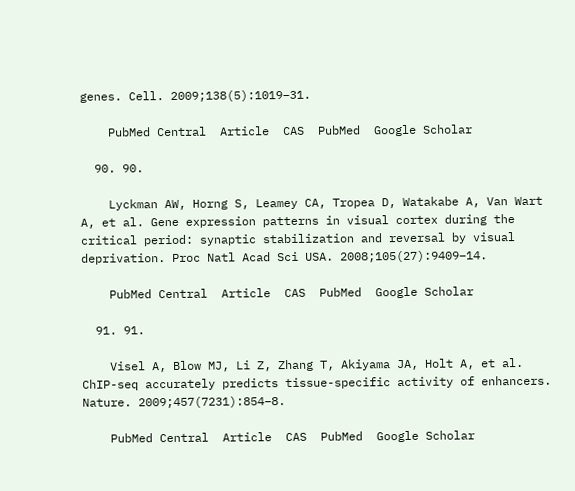genes. Cell. 2009;138(5):1019–31.

    PubMed Central  Article  CAS  PubMed  Google Scholar

  90. 90.

    Lyckman AW, Horng S, Leamey CA, Tropea D, Watakabe A, Van Wart A, et al. Gene expression patterns in visual cortex during the critical period: synaptic stabilization and reversal by visual deprivation. Proc Natl Acad Sci USA. 2008;105(27):9409–14.

    PubMed Central  Article  CAS  PubMed  Google Scholar

  91. 91.

    Visel A, Blow MJ, Li Z, Zhang T, Akiyama JA, Holt A, et al. ChIP-seq accurately predicts tissue-specific activity of enhancers. Nature. 2009;457(7231):854–8.

    PubMed Central  Article  CAS  PubMed  Google Scholar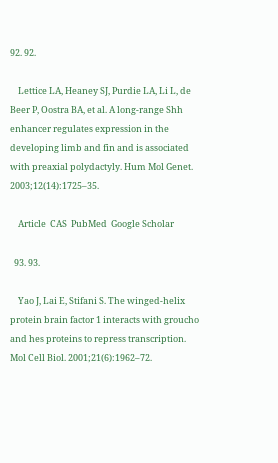92. 92.

    Lettice LA, Heaney SJ, Purdie LA, Li L, de Beer P, Oostra BA, et al. A long-range Shh enhancer regulates expression in the developing limb and fin and is associated with preaxial polydactyly. Hum Mol Genet. 2003;12(14):1725–35.

    Article  CAS  PubMed  Google Scholar

  93. 93.

    Yao J, Lai E, Stifani S. The winged-helix protein brain factor 1 interacts with groucho and hes proteins to repress transcription. Mol Cell Biol. 2001;21(6):1962–72.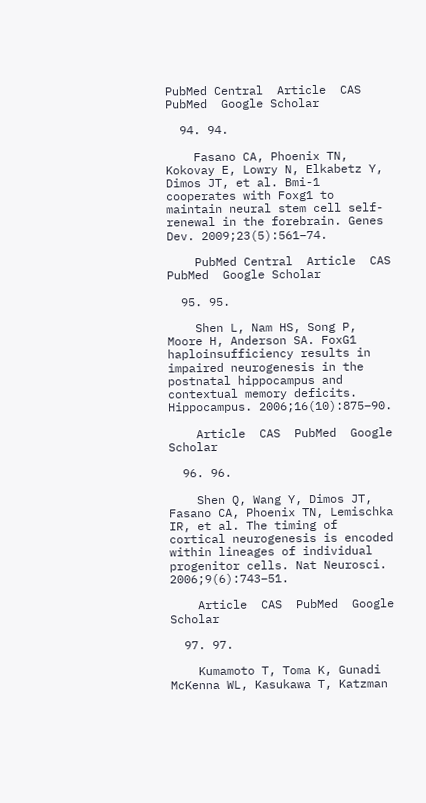PubMed Central  Article  CAS  PubMed  Google Scholar

  94. 94.

    Fasano CA, Phoenix TN, Kokovay E, Lowry N, Elkabetz Y, Dimos JT, et al. Bmi-1 cooperates with Foxg1 to maintain neural stem cell self-renewal in the forebrain. Genes Dev. 2009;23(5):561–74.

    PubMed Central  Article  CAS  PubMed  Google Scholar

  95. 95.

    Shen L, Nam HS, Song P, Moore H, Anderson SA. FoxG1 haploinsufficiency results in impaired neurogenesis in the postnatal hippocampus and contextual memory deficits. Hippocampus. 2006;16(10):875–90.

    Article  CAS  PubMed  Google Scholar

  96. 96.

    Shen Q, Wang Y, Dimos JT, Fasano CA, Phoenix TN, Lemischka IR, et al. The timing of cortical neurogenesis is encoded within lineages of individual progenitor cells. Nat Neurosci. 2006;9(6):743–51.

    Article  CAS  PubMed  Google Scholar

  97. 97.

    Kumamoto T, Toma K, Gunadi McKenna WL, Kasukawa T, Katzman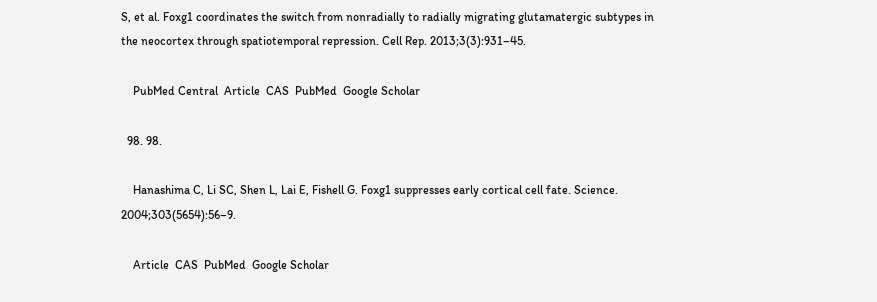S, et al. Foxg1 coordinates the switch from nonradially to radially migrating glutamatergic subtypes in the neocortex through spatiotemporal repression. Cell Rep. 2013;3(3):931–45.

    PubMed Central  Article  CAS  PubMed  Google Scholar

  98. 98.

    Hanashima C, Li SC, Shen L, Lai E, Fishell G. Foxg1 suppresses early cortical cell fate. Science. 2004;303(5654):56–9.

    Article  CAS  PubMed  Google Scholar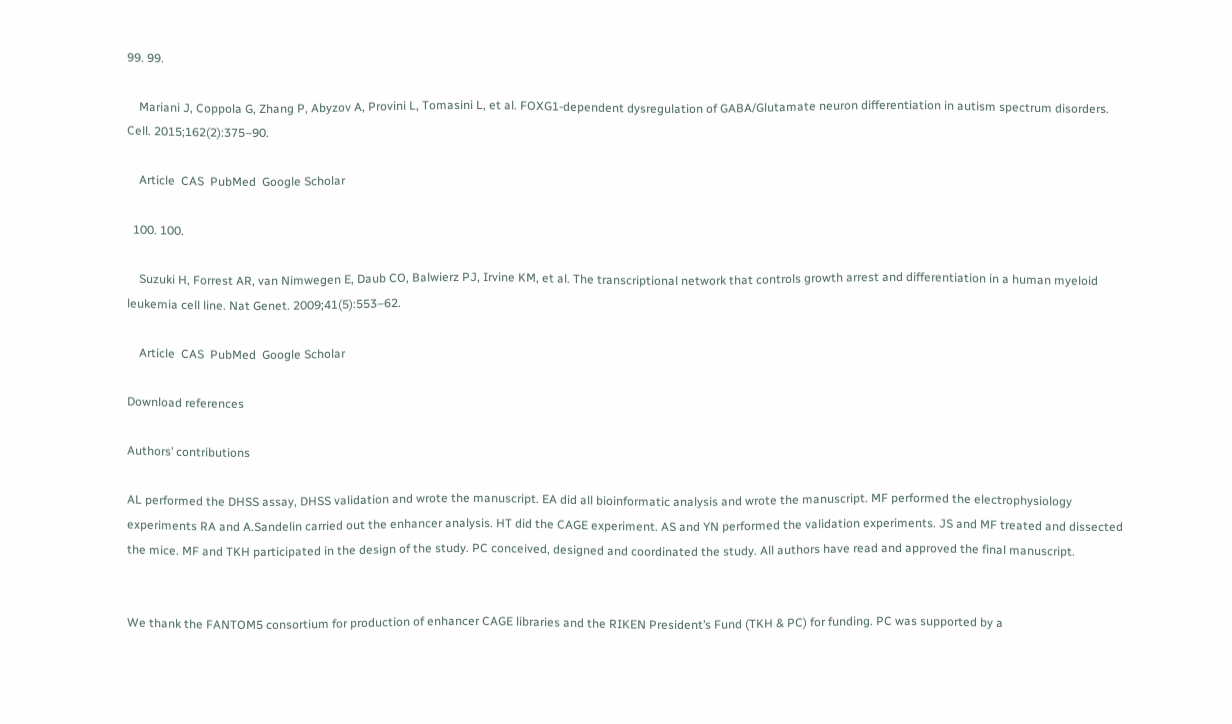99. 99.

    Mariani J, Coppola G, Zhang P, Abyzov A, Provini L, Tomasini L, et al. FOXG1-dependent dysregulation of GABA/Glutamate neuron differentiation in autism spectrum disorders. Cell. 2015;162(2):375–90.

    Article  CAS  PubMed  Google Scholar

  100. 100.

    Suzuki H, Forrest AR, van Nimwegen E, Daub CO, Balwierz PJ, Irvine KM, et al. The transcriptional network that controls growth arrest and differentiation in a human myeloid leukemia cell line. Nat Genet. 2009;41(5):553–62.

    Article  CAS  PubMed  Google Scholar

Download references

Authors’ contributions

AL performed the DHSS assay, DHSS validation and wrote the manuscript. EA did all bioinformatic analysis and wrote the manuscript. MF performed the electrophysiology experiments RA and A.Sandelin carried out the enhancer analysis. HT did the CAGE experiment. AS and YN performed the validation experiments. JS and MF treated and dissected the mice. MF and TKH participated in the design of the study. PC conceived, designed and coordinated the study. All authors have read and approved the final manuscript.


We thank the FANTOM5 consortium for production of enhancer CAGE libraries and the RIKEN President’s Fund (TKH & PC) for funding. PC was supported by a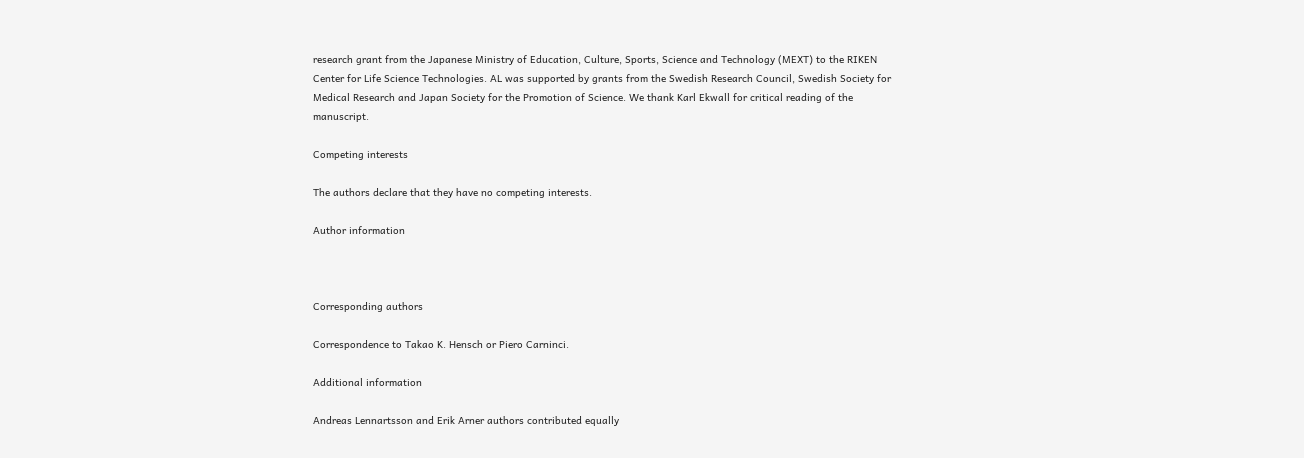research grant from the Japanese Ministry of Education, Culture, Sports, Science and Technology (MEXT) to the RIKEN Center for Life Science Technologies. AL was supported by grants from the Swedish Research Council, Swedish Society for Medical Research and Japan Society for the Promotion of Science. We thank Karl Ekwall for critical reading of the manuscript.

Competing interests

The authors declare that they have no competing interests.

Author information



Corresponding authors

Correspondence to Takao K. Hensch or Piero Carninci.

Additional information

Andreas Lennartsson and Erik Arner authors contributed equally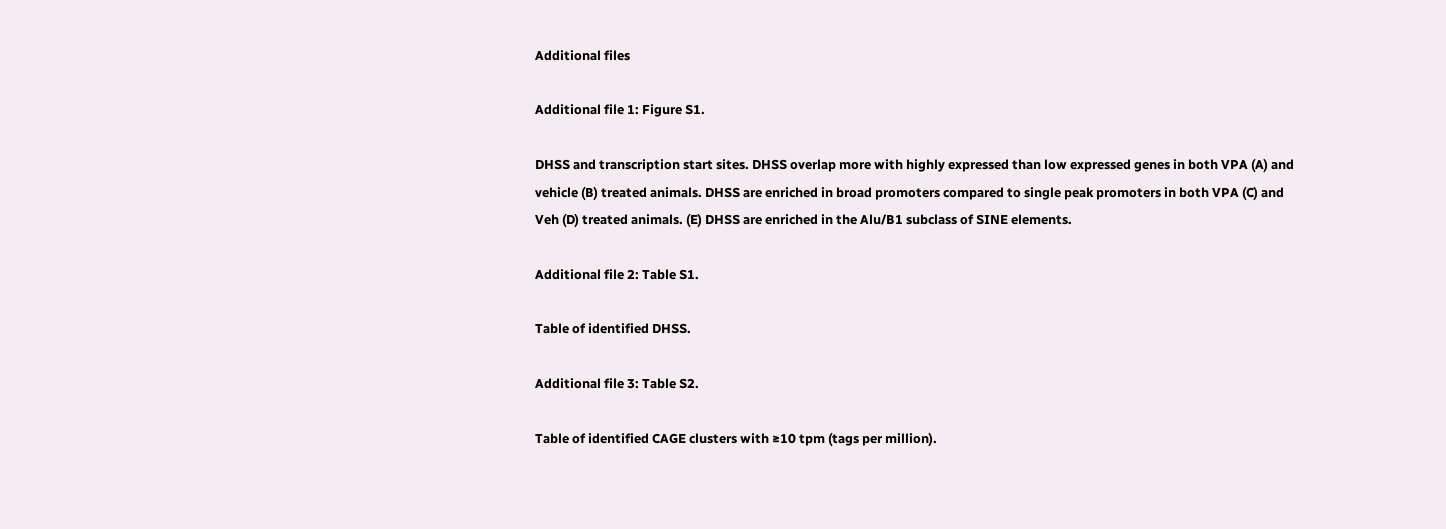Additional files

Additional file 1: Figure S1.

DHSS and transcription start sites. DHSS overlap more with highly expressed than low expressed genes in both VPA (A) and vehicle (B) treated animals. DHSS are enriched in broad promoters compared to single peak promoters in both VPA (C) and Veh (D) treated animals. (E) DHSS are enriched in the Alu/B1 subclass of SINE elements.

Additional file 2: Table S1.

Table of identified DHSS.

Additional file 3: Table S2.

Table of identified CAGE clusters with ≥10 tpm (tags per million).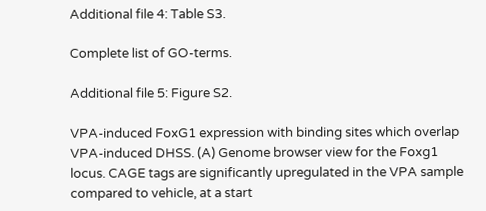Additional file 4: Table S3.

Complete list of GO-terms.

Additional file 5: Figure S2.

VPA-induced FoxG1 expression with binding sites which overlap VPA-induced DHSS. (A) Genome browser view for the Foxg1 locus. CAGE tags are significantly upregulated in the VPA sample compared to vehicle, at a start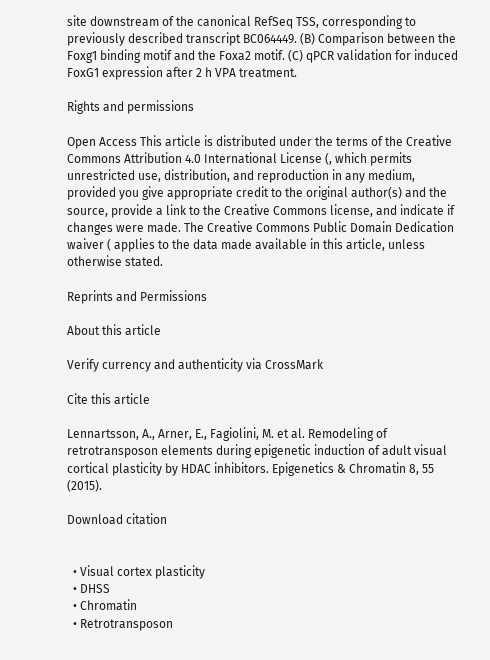site downstream of the canonical RefSeq TSS, corresponding to previously described transcript BC064449. (B) Comparison between the Foxg1 binding motif and the Foxa2 motif. (C) qPCR validation for induced FoxG1 expression after 2 h VPA treatment.

Rights and permissions

Open Access This article is distributed under the terms of the Creative Commons Attribution 4.0 International License (, which permits unrestricted use, distribution, and reproduction in any medium, provided you give appropriate credit to the original author(s) and the source, provide a link to the Creative Commons license, and indicate if changes were made. The Creative Commons Public Domain Dedication waiver ( applies to the data made available in this article, unless otherwise stated.

Reprints and Permissions

About this article

Verify currency and authenticity via CrossMark

Cite this article

Lennartsson, A., Arner, E., Fagiolini, M. et al. Remodeling of retrotransposon elements during epigenetic induction of adult visual cortical plasticity by HDAC inhibitors. Epigenetics & Chromatin 8, 55 (2015).

Download citation


  • Visual cortex plasticity
  • DHSS
  • Chromatin
  • Retrotransposon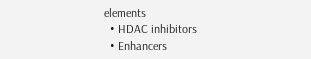elements
  • HDAC inhibitors
  • Enhancers